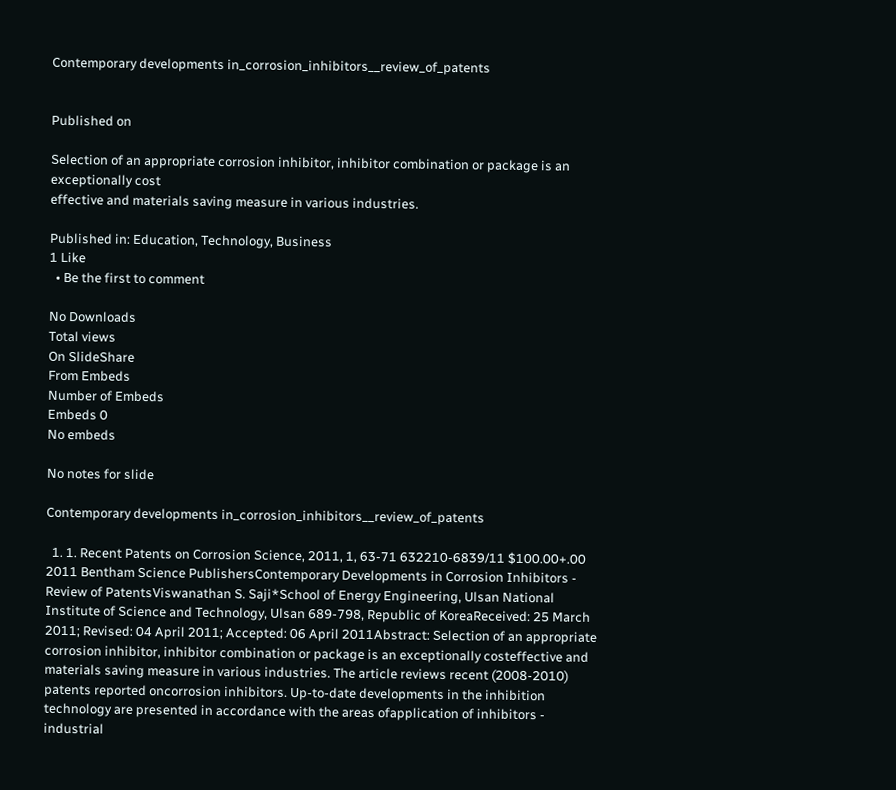Contemporary developments in_corrosion_inhibitors__review_of_patents


Published on

Selection of an appropriate corrosion inhibitor, inhibitor combination or package is an exceptionally cost
effective and materials saving measure in various industries.

Published in: Education, Technology, Business
1 Like
  • Be the first to comment

No Downloads
Total views
On SlideShare
From Embeds
Number of Embeds
Embeds 0
No embeds

No notes for slide

Contemporary developments in_corrosion_inhibitors__review_of_patents

  1. 1. Recent Patents on Corrosion Science, 2011, 1, 63-71 632210-6839/11 $100.00+.00 2011 Bentham Science PublishersContemporary Developments in Corrosion Inhibitors - Review of PatentsViswanathan S. Saji*School of Energy Engineering, Ulsan National Institute of Science and Technology, Ulsan 689-798, Republic of KoreaReceived: 25 March 2011; Revised: 04 April 2011; Accepted: 06 April 2011Abstract: Selection of an appropriate corrosion inhibitor, inhibitor combination or package is an exceptionally costeffective and materials saving measure in various industries. The article reviews recent (2008-2010) patents reported oncorrosion inhibitors. Up-to-date developments in the inhibition technology are presented in accordance with the areas ofapplication of inhibitors - industrial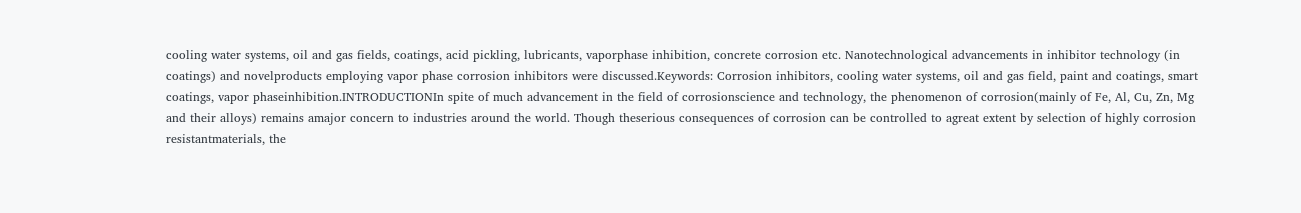cooling water systems, oil and gas fields, coatings, acid pickling, lubricants, vaporphase inhibition, concrete corrosion etc. Nanotechnological advancements in inhibitor technology (in coatings) and novelproducts employing vapor phase corrosion inhibitors were discussed.Keywords: Corrosion inhibitors, cooling water systems, oil and gas field, paint and coatings, smart coatings, vapor phaseinhibition.INTRODUCTIONIn spite of much advancement in the field of corrosionscience and technology, the phenomenon of corrosion(mainly of Fe, Al, Cu, Zn, Mg and their alloys) remains amajor concern to industries around the world. Though theserious consequences of corrosion can be controlled to agreat extent by selection of highly corrosion resistantmaterials, the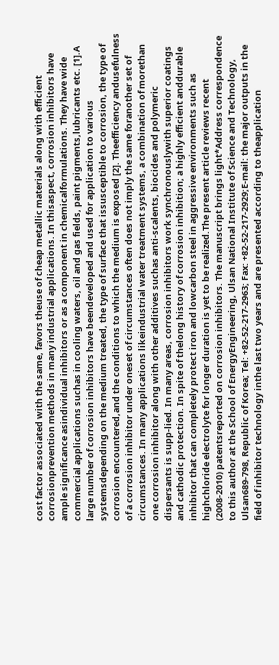cost factor associated with the same, favors theuse of cheap metallic materials along with efficient corrosionprevention methods in many industrial applications. In thisaspect, corrosion inhibitors have ample significance asindividual inhibitors or as a component in chemicalformulations. They have wide commercial applications suchas in cooling waters, oil and gas fields, paint pigments,lubricants etc. [1].A large number of corrosion inhibitors have beendeveloped and used for application to various systemsdepending on the medium treated, the type of surface that issusceptible to corrosion, the type of corrosion encountered,and the conditions to which the medium is exposed [2]. Theefficiency andusefulness of a corrosion inhibitor under oneset of circumstances often does not imply the same foranother set of circumstances. In many applications likeindustrial water treatment systems, a combination of morethan one corrosion inhibitor along with other additives suchas anti-scalents, biocides and polymeric dispersants is supp-lied. In many areas, corrosion inhibitors work synchronouslywith superior coatings and cathodic protection. In spite of thelong history of corrosion inhibition; a highly efficient anddurable inhibitor that can completely protect iron and lowcarbon steel in aggressive environments such as highchloride electrolyte for longer duration is yet to be realized.The present article reviews recent (2008-2010) patentsreported on corrosion inhibitors. The manuscript brings light*Address correspondence to this author at the School of EnergyEngineering, Ulsan National Institute of Science and Technology, Ulsan689-798, Republic of Korea; Tel: +82-52-217-2963; Fax: +82-52-217-2929;E-mail: the major outputs in the field of inhibitor technology inthe last two years and are presented according to theapplication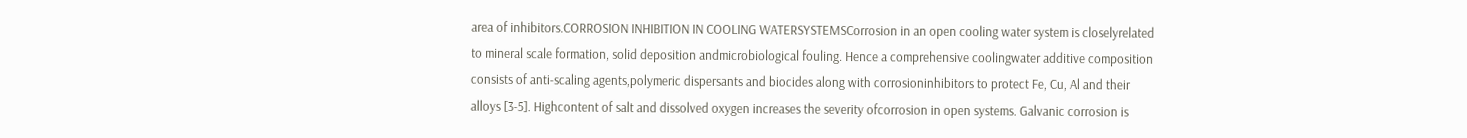area of inhibitors.CORROSION INHIBITION IN COOLING WATERSYSTEMSCorrosion in an open cooling water system is closelyrelated to mineral scale formation, solid deposition andmicrobiological fouling. Hence a comprehensive coolingwater additive composition consists of anti-scaling agents,polymeric dispersants and biocides along with corrosioninhibitors to protect Fe, Cu, Al and their alloys [3-5]. Highcontent of salt and dissolved oxygen increases the severity ofcorrosion in open systems. Galvanic corrosion is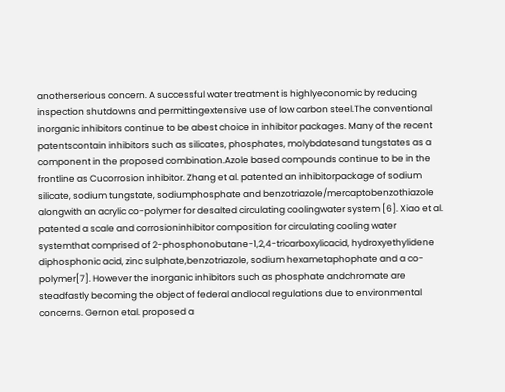anotherserious concern. A successful water treatment is highlyeconomic by reducing inspection shutdowns and permittingextensive use of low carbon steel.The conventional inorganic inhibitors continue to be abest choice in inhibitor packages. Many of the recent patentscontain inhibitors such as silicates, phosphates, molybdatesand tungstates as a component in the proposed combination.Azole based compounds continue to be in the frontline as Cucorrosion inhibitor. Zhang et al. patented an inhibitorpackage of sodium silicate, sodium tungstate, sodiumphosphate and benzotriazole/mercaptobenzothiazole alongwith an acrylic co-polymer for desalted circulating coolingwater system [6]. Xiao et al. patented a scale and corrosioninhibitor composition for circulating cooling water systemthat comprised of 2-phosphonobutane-1,2,4-tricarboxylicacid, hydroxyethylidene diphosphonic acid, zinc sulphate,benzotriazole, sodium hexametaphophate and a co-polymer[7]. However the inorganic inhibitors such as phosphate andchromate are steadfastly becoming the object of federal andlocal regulations due to environmental concerns. Gernon etal. proposed a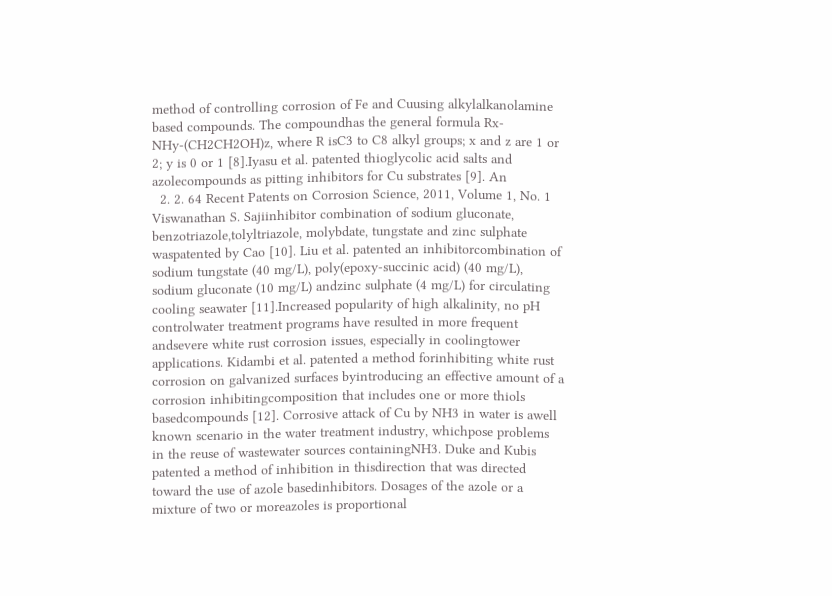method of controlling corrosion of Fe and Cuusing alkylalkanolamine based compounds. The compoundhas the general formula Rx-NHy-(CH2CH2OH)z, where R isC3 to C8 alkyl groups; x and z are 1 or 2; y is 0 or 1 [8].Iyasu et al. patented thioglycolic acid salts and azolecompounds as pitting inhibitors for Cu substrates [9]. An
  2. 2. 64 Recent Patents on Corrosion Science, 2011, Volume 1, No. 1 Viswanathan S. Sajiinhibitor combination of sodium gluconate, benzotriazole,tolyltriazole, molybdate, tungstate and zinc sulphate waspatented by Cao [10]. Liu et al. patented an inhibitorcombination of sodium tungstate (40 mg/L), poly(epoxy-succinic acid) (40 mg/L), sodium gluconate (10 mg/L) andzinc sulphate (4 mg/L) for circulating cooling seawater [11].Increased popularity of high alkalinity, no pH controlwater treatment programs have resulted in more frequent andsevere white rust corrosion issues, especially in coolingtower applications. Kidambi et al. patented a method forinhibiting white rust corrosion on galvanized surfaces byintroducing an effective amount of a corrosion inhibitingcomposition that includes one or more thiols basedcompounds [12]. Corrosive attack of Cu by NH3 in water is awell known scenario in the water treatment industry, whichpose problems in the reuse of wastewater sources containingNH3. Duke and Kubis patented a method of inhibition in thisdirection that was directed toward the use of azole basedinhibitors. Dosages of the azole or a mixture of two or moreazoles is proportional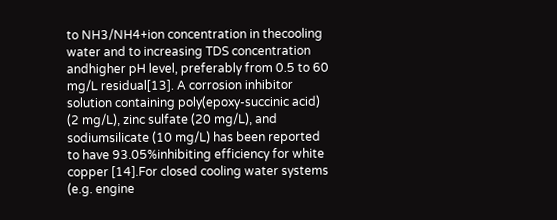to NH3/NH4+ion concentration in thecooling water and to increasing TDS concentration andhigher pH level, preferably from 0.5 to 60 mg/L residual[13]. A corrosion inhibitor solution containing poly(epoxy-succinic acid) (2 mg/L), zinc sulfate (20 mg/L), and sodiumsilicate (10 mg/L) has been reported to have 93.05%inhibiting efficiency for white copper [14].For closed cooling water systems (e.g. engine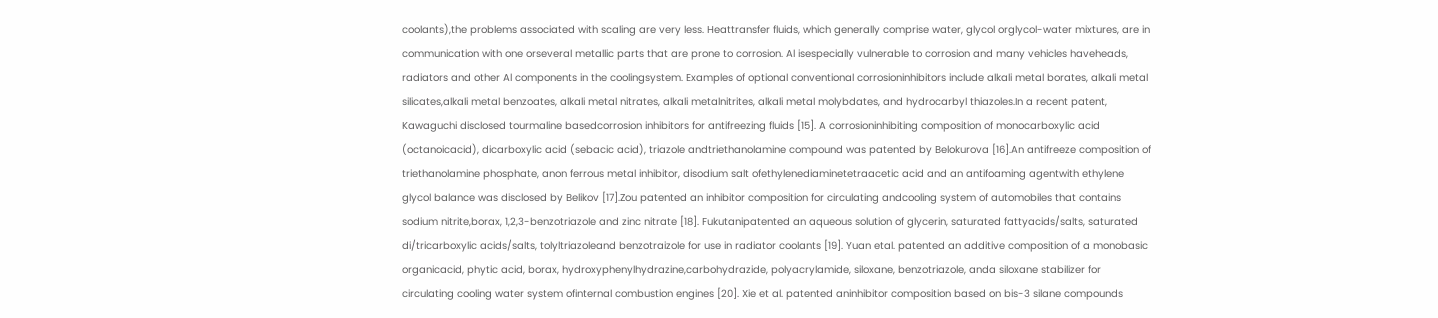coolants),the problems associated with scaling are very less. Heattransfer fluids, which generally comprise water, glycol orglycol-water mixtures, are in communication with one orseveral metallic parts that are prone to corrosion. Al isespecially vulnerable to corrosion and many vehicles haveheads, radiators and other Al components in the coolingsystem. Examples of optional conventional corrosioninhibitors include alkali metal borates, alkali metal silicates,alkali metal benzoates, alkali metal nitrates, alkali metalnitrites, alkali metal molybdates, and hydrocarbyl thiazoles.In a recent patent, Kawaguchi disclosed tourmaline basedcorrosion inhibitors for antifreezing fluids [15]. A corrosioninhibiting composition of monocarboxylic acid (octanoicacid), dicarboxylic acid (sebacic acid), triazole andtriethanolamine compound was patented by Belokurova [16].An antifreeze composition of triethanolamine phosphate, anon ferrous metal inhibitor, disodium salt ofethylenediaminetetraacetic acid and an antifoaming agentwith ethylene glycol balance was disclosed by Belikov [17].Zou patented an inhibitor composition for circulating andcooling system of automobiles that contains sodium nitrite,borax, 1,2,3-benzotriazole and zinc nitrate [18]. Fukutanipatented an aqueous solution of glycerin, saturated fattyacids/salts, saturated di/tricarboxylic acids/salts, tolyltriazoleand benzotraizole for use in radiator coolants [19]. Yuan etal. patented an additive composition of a monobasic organicacid, phytic acid, borax, hydroxyphenylhydrazine,carbohydrazide, polyacrylamide, siloxane, benzotriazole, anda siloxane stabilizer for circulating cooling water system ofinternal combustion engines [20]. Xie et al. patented aninhibitor composition based on bis-3 silane compounds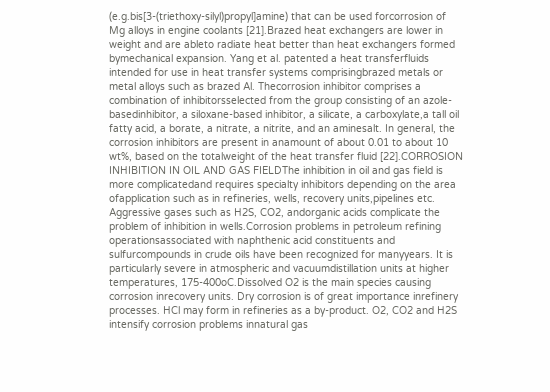(e.g.bis[3-(triethoxy-silyl)propyl]amine) that can be used forcorrosion of Mg alloys in engine coolants [21].Brazed heat exchangers are lower in weight and are ableto radiate heat better than heat exchangers formed bymechanical expansion. Yang et al. patented a heat transferfluids intended for use in heat transfer systems comprisingbrazed metals or metal alloys such as brazed Al. Thecorrosion inhibitor comprises a combination of inhibitorsselected from the group consisting of an azole-basedinhibitor, a siloxane-based inhibitor, a silicate, a carboxylate,a tall oil fatty acid, a borate, a nitrate, a nitrite, and an aminesalt. In general, the corrosion inhibitors are present in anamount of about 0.01 to about 10 wt%, based on the totalweight of the heat transfer fluid [22].CORROSION INHIBITION IN OIL AND GAS FIELDThe inhibition in oil and gas field is more complicatedand requires specialty inhibitors depending on the area ofapplication such as in refineries, wells, recovery units,pipelines etc. Aggressive gases such as H2S, CO2, andorganic acids complicate the problem of inhibition in wells.Corrosion problems in petroleum refining operationsassociated with naphthenic acid constituents and sulfurcompounds in crude oils have been recognized for manyyears. It is particularly severe in atmospheric and vacuumdistillation units at higher temperatures, 175-400oC.Dissolved O2 is the main species causing corrosion inrecovery units. Dry corrosion is of great importance inrefinery processes. HCl may form in refineries as a by-product. O2, CO2 and H2S intensify corrosion problems innatural gas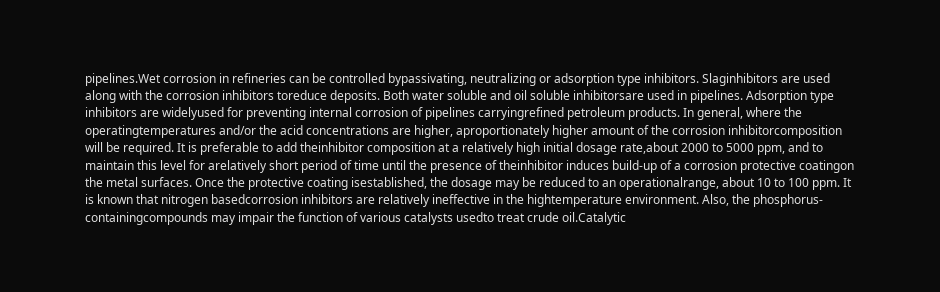pipelines.Wet corrosion in refineries can be controlled bypassivating, neutralizing or adsorption type inhibitors. Slaginhibitors are used along with the corrosion inhibitors toreduce deposits. Both water soluble and oil soluble inhibitorsare used in pipelines. Adsorption type inhibitors are widelyused for preventing internal corrosion of pipelines carryingrefined petroleum products. In general, where the operatingtemperatures and/or the acid concentrations are higher, aproportionately higher amount of the corrosion inhibitorcomposition will be required. It is preferable to add theinhibitor composition at a relatively high initial dosage rate,about 2000 to 5000 ppm, and to maintain this level for arelatively short period of time until the presence of theinhibitor induces build-up of a corrosion protective coatingon the metal surfaces. Once the protective coating isestablished, the dosage may be reduced to an operationalrange, about 10 to 100 ppm. It is known that nitrogen basedcorrosion inhibitors are relatively ineffective in the hightemperature environment. Also, the phosphorus-containingcompounds may impair the function of various catalysts usedto treat crude oil.Catalytic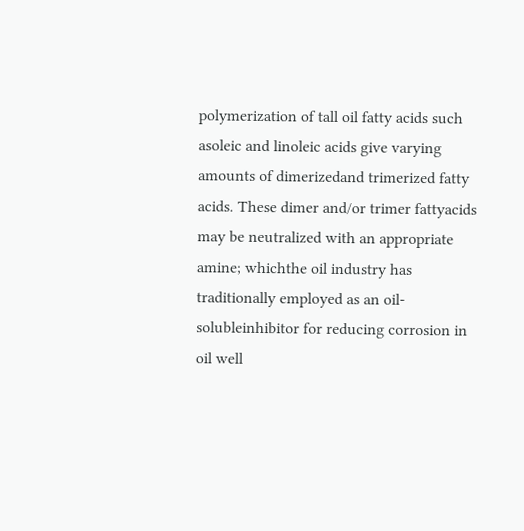polymerization of tall oil fatty acids such asoleic and linoleic acids give varying amounts of dimerizedand trimerized fatty acids. These dimer and/or trimer fattyacids may be neutralized with an appropriate amine; whichthe oil industry has traditionally employed as an oil-solubleinhibitor for reducing corrosion in oil well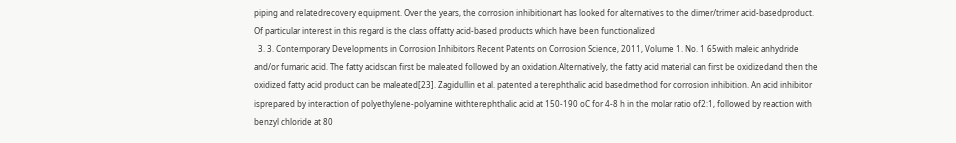piping and relatedrecovery equipment. Over the years, the corrosion inhibitionart has looked for alternatives to the dimer/trimer acid-basedproduct. Of particular interest in this regard is the class offatty acid-based products which have been functionalized
  3. 3. Contemporary Developments in Corrosion Inhibitors Recent Patents on Corrosion Science, 2011, Volume 1. No. 1 65with maleic anhydride and/or fumaric acid. The fatty acidscan first be maleated followed by an oxidation.Alternatively, the fatty acid material can first be oxidizedand then the oxidized fatty acid product can be maleated[23]. Zagidullin et al. patented a terephthalic acid basedmethod for corrosion inhibition. An acid inhibitor isprepared by interaction of polyethylene-polyamine withterephthalic acid at 150-190 oC for 4-8 h in the molar ratio of2:1, followed by reaction with benzyl chloride at 80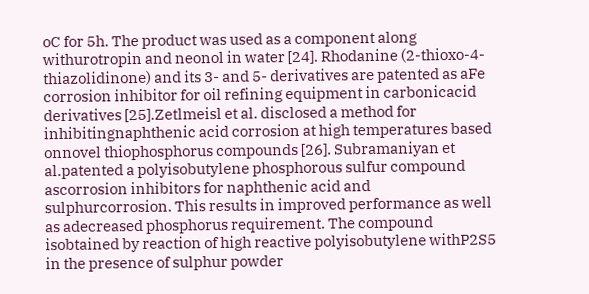oC for 5h. The product was used as a component along withurotropin and neonol in water [24]. Rhodanine (2-thioxo-4-thiazolidinone) and its 3- and 5- derivatives are patented as aFe corrosion inhibitor for oil refining equipment in carbonicacid derivatives [25].Zetlmeisl et al. disclosed a method for inhibitingnaphthenic acid corrosion at high temperatures based onnovel thiophosphorus compounds [26]. Subramaniyan et al.patented a polyisobutylene phosphorous sulfur compound ascorrosion inhibitors for naphthenic acid and sulphurcorrosion. This results in improved performance as well as adecreased phosphorus requirement. The compound isobtained by reaction of high reactive polyisobutylene withP2S5 in the presence of sulphur powder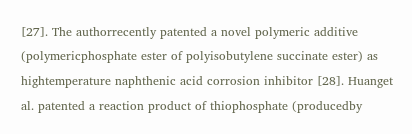[27]. The authorrecently patented a novel polymeric additive (polymericphosphate ester of polyisobutylene succinate ester) as hightemperature naphthenic acid corrosion inhibitor [28]. Huanget al. patented a reaction product of thiophosphate (producedby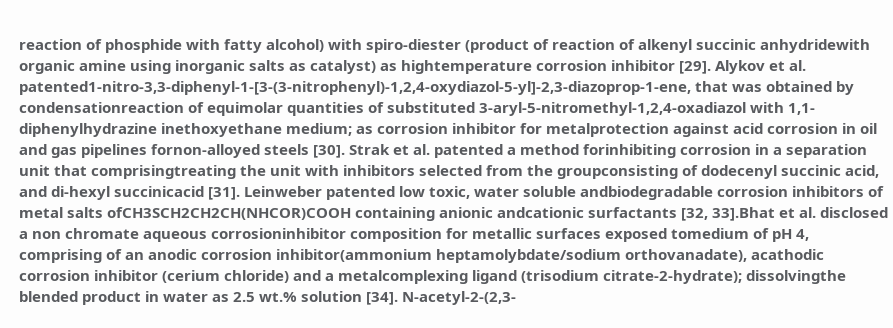reaction of phosphide with fatty alcohol) with spiro-diester (product of reaction of alkenyl succinic anhydridewith organic amine using inorganic salts as catalyst) as hightemperature corrosion inhibitor [29]. Alykov et al. patented1-nitro-3,3-diphenyl-1-[3-(3-nitrophenyl)-1,2,4-oxydiazol-5-yl]-2,3-diazoprop-1-ene, that was obtained by condensationreaction of equimolar quantities of substituted 3-aryl-5-nitromethyl-1,2,4-oxadiazol with 1,1-diphenylhydrazine inethoxyethane medium; as corrosion inhibitor for metalprotection against acid corrosion in oil and gas pipelines fornon-alloyed steels [30]. Strak et al. patented a method forinhibiting corrosion in a separation unit that comprisingtreating the unit with inhibitors selected from the groupconsisting of dodecenyl succinic acid, and di-hexyl succinicacid [31]. Leinweber patented low toxic, water soluble andbiodegradable corrosion inhibitors of metal salts ofCH3SCH2CH2CH(NHCOR)COOH containing anionic andcationic surfactants [32, 33].Bhat et al. disclosed a non chromate aqueous corrosioninhibitor composition for metallic surfaces exposed tomedium of pH 4, comprising of an anodic corrosion inhibitor(ammonium heptamolybdate/sodium orthovanadate), acathodic corrosion inhibitor (cerium chloride) and a metalcomplexing ligand (trisodium citrate-2-hydrate); dissolvingthe blended product in water as 2.5 wt.% solution [34]. N-acetyl-2-(2,3-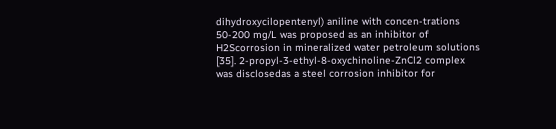dihydroxycilopentenyl) aniline with concen-trations 50-200 mg/L was proposed as an inhibitor of H2Scorrosion in mineralized water petroleum solutions [35]. 2-propyl-3-ethyl-8-oxychinoline-ZnCl2 complex was disclosedas a steel corrosion inhibitor for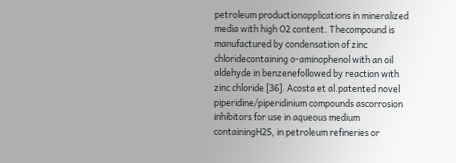petroleum productionapplications in mineralized media with high O2 content. Thecompound is manufactured by condensation of zinc chloridecontaining o-aminophenol with an oil aldehyde in benzenefollowed by reaction with zinc chloride [36]. Acosta et al.patented novel piperidine/piperidinium compounds ascorrosion inhibitors for use in aqueous medium containingH2S, in petroleum refineries or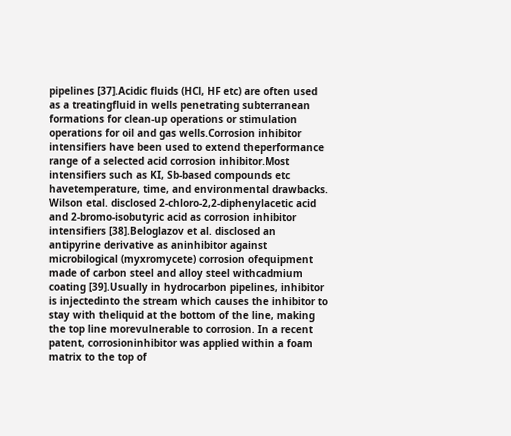pipelines [37].Acidic fluids (HCl, HF etc) are often used as a treatingfluid in wells penetrating subterranean formations for clean-up operations or stimulation operations for oil and gas wells.Corrosion inhibitor intensifiers have been used to extend theperformance range of a selected acid corrosion inhibitor.Most intensifiers such as KI, Sb-based compounds etc havetemperature, time, and environmental drawbacks. Wilson etal. disclosed 2-chloro-2,2-diphenylacetic acid and 2-bromo-isobutyric acid as corrosion inhibitor intensifiers [38].Beloglazov et al. disclosed an antipyrine derivative as aninhibitor against microbilogical (myxromycete) corrosion ofequipment made of carbon steel and alloy steel withcadmium coating [39].Usually in hydrocarbon pipelines, inhibitor is injectedinto the stream which causes the inhibitor to stay with theliquid at the bottom of the line, making the top line morevulnerable to corrosion. In a recent patent, corrosioninhibitor was applied within a foam matrix to the top of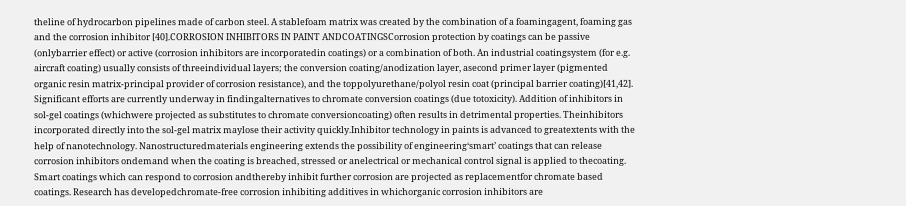theline of hydrocarbon pipelines made of carbon steel. A stablefoam matrix was created by the combination of a foamingagent, foaming gas and the corrosion inhibitor [40].CORROSION INHIBITORS IN PAINT ANDCOATINGSCorrosion protection by coatings can be passive (onlybarrier effect) or active (corrosion inhibitors are incorporatedin coatings) or a combination of both. An industrial coatingsystem (for e.g. aircraft coating) usually consists of threeindividual layers; the conversion coating/anodization layer, asecond primer layer (pigmented organic resin matrix-principal provider of corrosion resistance), and the toppolyurethane/polyol resin coat (principal barrier coating)[41,42]. Significant efforts are currently underway in findingalternatives to chromate conversion coatings (due totoxicity). Addition of inhibitors in sol-gel coatings (whichwere projected as substitutes to chromate conversioncoating) often results in detrimental properties. Theinhibitors incorporated directly into the sol-gel matrix maylose their activity quickly.Inhibitor technology in paints is advanced to greatextents with the help of nanotechnology. Nanostructuredmaterials engineering extends the possibility of engineering‘smart’ coatings that can release corrosion inhibitors ondemand when the coating is breached, stressed or anelectrical or mechanical control signal is applied to thecoating. Smart coatings which can respond to corrosion andthereby inhibit further corrosion are projected as replacementfor chromate based coatings. Research has developedchromate-free corrosion inhibiting additives in whichorganic corrosion inhibitors are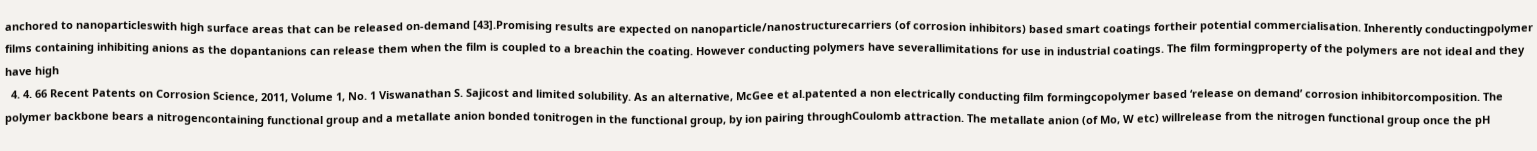anchored to nanoparticleswith high surface areas that can be released on-demand [43].Promising results are expected on nanoparticle/nanostructurecarriers (of corrosion inhibitors) based smart coatings fortheir potential commercialisation. Inherently conductingpolymer films containing inhibiting anions as the dopantanions can release them when the film is coupled to a breachin the coating. However conducting polymers have severallimitations for use in industrial coatings. The film formingproperty of the polymers are not ideal and they have high
  4. 4. 66 Recent Patents on Corrosion Science, 2011, Volume 1, No. 1 Viswanathan S. Sajicost and limited solubility. As an alternative, McGee et al.patented a non electrically conducting film formingcopolymer based ‘release on demand’ corrosion inhibitorcomposition. The polymer backbone bears a nitrogencontaining functional group and a metallate anion bonded tonitrogen in the functional group, by ion pairing throughCoulomb attraction. The metallate anion (of Mo, W etc) willrelease from the nitrogen functional group once the pH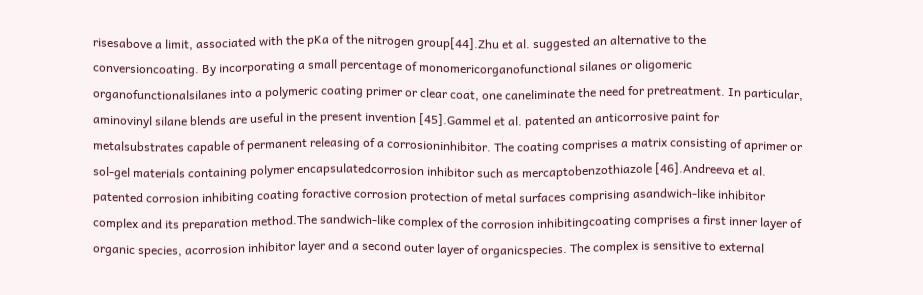risesabove a limit, associated with the pKa of the nitrogen group[44].Zhu et al. suggested an alternative to the conversioncoating. By incorporating a small percentage of monomericorganofunctional silanes or oligomeric organofunctionalsilanes into a polymeric coating primer or clear coat, one caneliminate the need for pretreatment. In particular, aminovinyl silane blends are useful in the present invention [45].Gammel et al. patented an anticorrosive paint for metalsubstrates capable of permanent releasing of a corrosioninhibitor. The coating comprises a matrix consisting of aprimer or sol-gel materials containing polymer encapsulatedcorrosion inhibitor such as mercaptobenzothiazole [46].Andreeva et al. patented corrosion inhibiting coating foractive corrosion protection of metal surfaces comprising asandwich-like inhibitor complex and its preparation method.The sandwich-like complex of the corrosion inhibitingcoating comprises a first inner layer of organic species, acorrosion inhibitor layer and a second outer layer of organicspecies. The complex is sensitive to external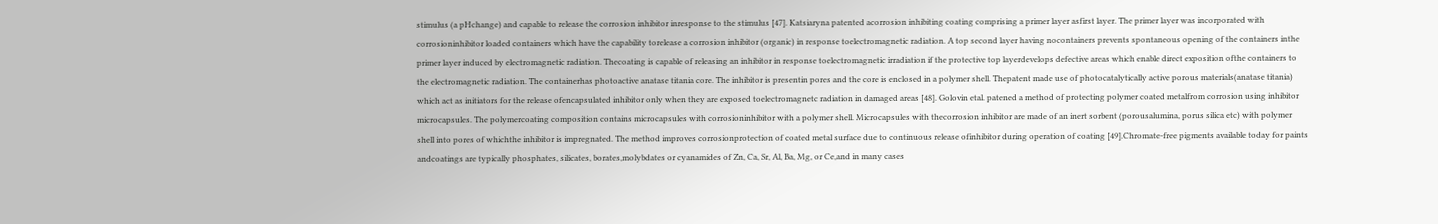stimulus (a pHchange) and capable to release the corrosion inhibitor inresponse to the stimulus [47]. Katsiaryna patented acorrosion inhibiting coating comprising a primer layer asfirst layer. The primer layer was incorporated with corrosioninhibitor loaded containers which have the capability torelease a corrosion inhibitor (organic) in response toelectromagnetic radiation. A top second layer having nocontainers prevents spontaneous opening of the containers inthe primer layer induced by electromagnetic radiation. Thecoating is capable of releasing an inhibitor in response toelectromagnetic irradiation if the protective top layerdevelops defective areas which enable direct exposition ofthe containers to the electromagnetic radiation. The containerhas photoactive anatase titania core. The inhibitor is presentin pores and the core is enclosed in a polymer shell. Thepatent made use of photocatalytically active porous materials(anatase titania) which act as initiators for the release ofencapsulated inhibitor only when they are exposed toelectromagnetc radiation in damaged areas [48]. Golovin etal. patened a method of protecting polymer coated metalfrom corrosion using inhibitor microcapsules. The polymercoating composition contains microcapsules with corrosioninhibitor with a polymer shell. Microcapsules with thecorrosion inhibitor are made of an inert sorbent (porousalumina, porus silica etc) with polymer shell into pores of whichthe inhibitor is impregnated. The method improves corrosionprotection of coated metal surface due to continuous release ofinhibitor during operation of coating [49].Chromate-free pigments available today for paints andcoatings are typically phosphates, silicates, borates,molybdates or cyanamides of Zn, Ca, Sr, Al, Ba, Mg, or Ce,and in many cases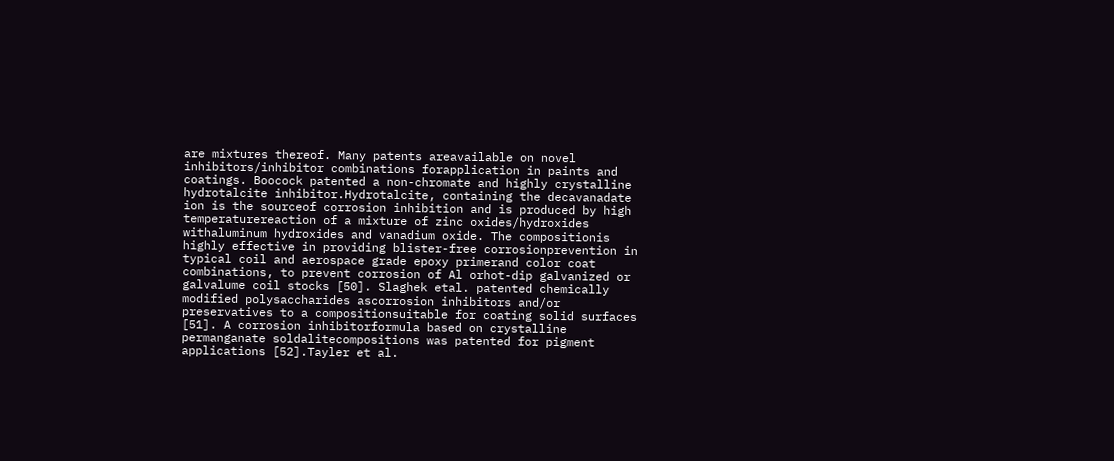are mixtures thereof. Many patents areavailable on novel inhibitors/inhibitor combinations forapplication in paints and coatings. Boocock patented a non-chromate and highly crystalline hydrotalcite inhibitor.Hydrotalcite, containing the decavanadate ion is the sourceof corrosion inhibition and is produced by high temperaturereaction of a mixture of zinc oxides/hydroxides withaluminum hydroxides and vanadium oxide. The compositionis highly effective in providing blister-free corrosionprevention in typical coil and aerospace grade epoxy primerand color coat combinations, to prevent corrosion of Al orhot-dip galvanized or galvalume coil stocks [50]. Slaghek etal. patented chemically modified polysaccharides ascorrosion inhibitors and/or preservatives to a compositionsuitable for coating solid surfaces [51]. A corrosion inhibitorformula based on crystalline permanganate soldalitecompositions was patented for pigment applications [52].Tayler et al.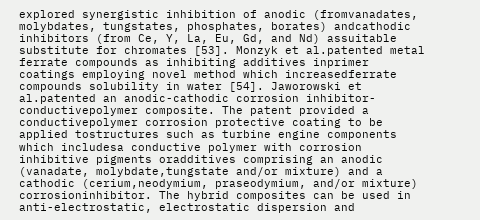explored synergistic inhibition of anodic (fromvanadates, molybdates, tungstates, phosphates, borates) andcathodic inhibitors (from Ce, Y, La, Eu, Gd, and Nd) assuitable substitute for chromates [53]. Monzyk et al.patented metal ferrate compounds as inhibiting additives inprimer coatings employing novel method which increasedferrate compounds solubility in water [54]. Jaworowski et al.patented an anodic-cathodic corrosion inhibitor-conductivepolymer composite. The patent provided a conductivepolymer corrosion protective coating to be applied tostructures such as turbine engine components which includesa conductive polymer with corrosion inhibitive pigments oradditives comprising an anodic (vanadate, molybdate,tungstate and/or mixture) and a cathodic (cerium,neodymium, praseodymium, and/or mixture) corrosioninhibitor. The hybrid composites can be used in anti-electrostatic, electrostatic dispersion and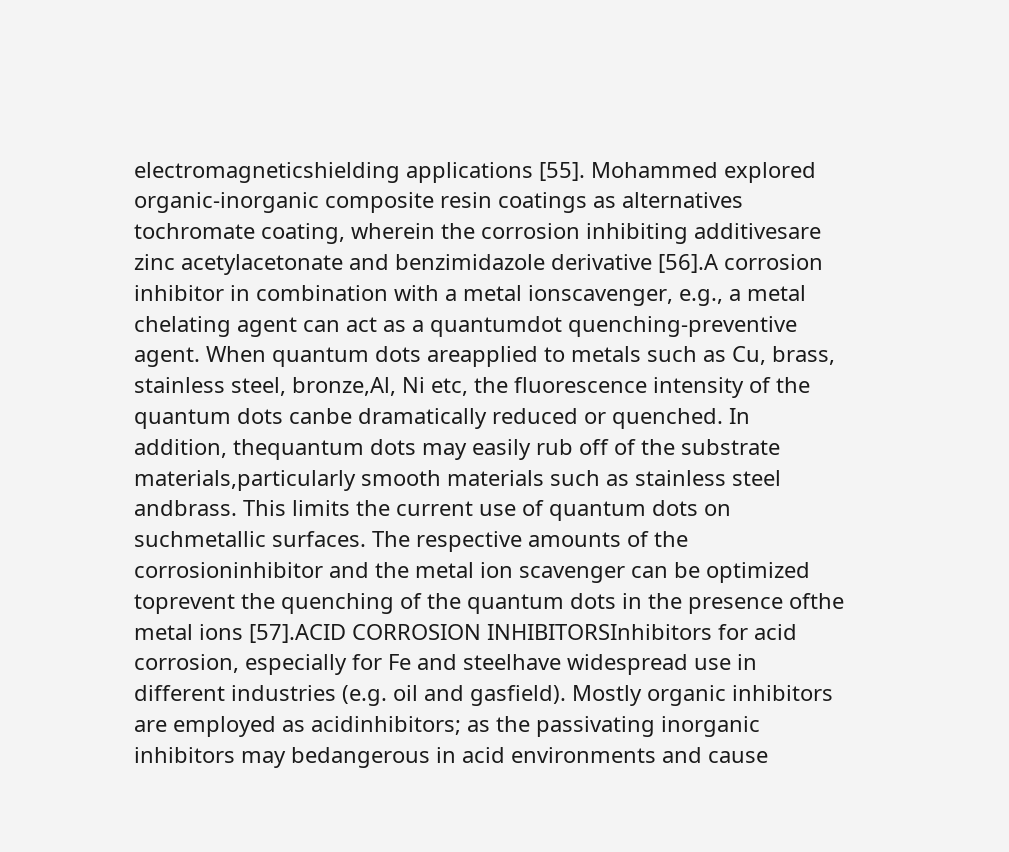electromagneticshielding applications [55]. Mohammed explored organic-inorganic composite resin coatings as alternatives tochromate coating, wherein the corrosion inhibiting additivesare zinc acetylacetonate and benzimidazole derivative [56].A corrosion inhibitor in combination with a metal ionscavenger, e.g., a metal chelating agent can act as a quantumdot quenching-preventive agent. When quantum dots areapplied to metals such as Cu, brass, stainless steel, bronze,Al, Ni etc, the fluorescence intensity of the quantum dots canbe dramatically reduced or quenched. In addition, thequantum dots may easily rub off of the substrate materials,particularly smooth materials such as stainless steel andbrass. This limits the current use of quantum dots on suchmetallic surfaces. The respective amounts of the corrosioninhibitor and the metal ion scavenger can be optimized toprevent the quenching of the quantum dots in the presence ofthe metal ions [57].ACID CORROSION INHIBITORSInhibitors for acid corrosion, especially for Fe and steelhave widespread use in different industries (e.g. oil and gasfield). Mostly organic inhibitors are employed as acidinhibitors; as the passivating inorganic inhibitors may bedangerous in acid environments and cause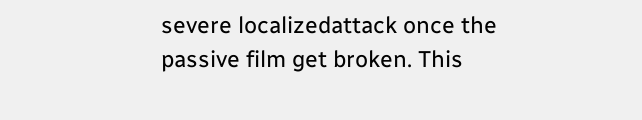severe localizedattack once the passive film get broken. This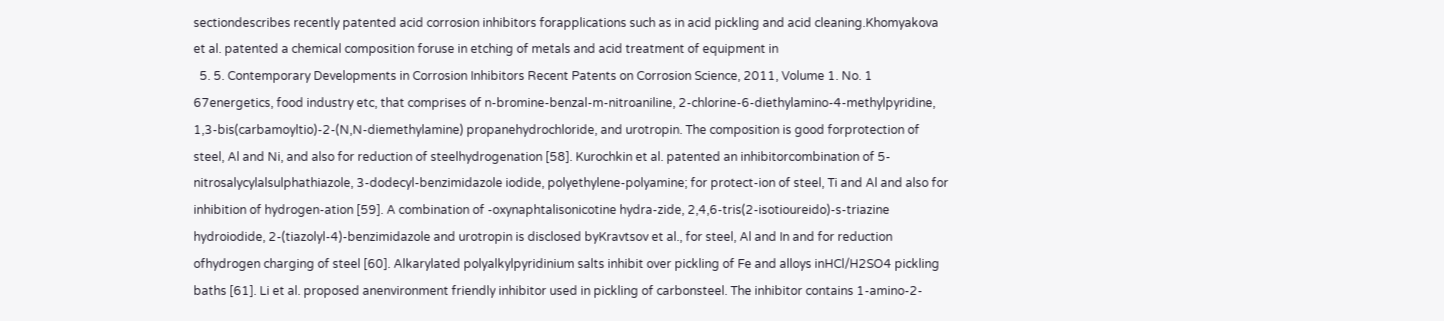sectiondescribes recently patented acid corrosion inhibitors forapplications such as in acid pickling and acid cleaning.Khomyakova et al. patented a chemical composition foruse in etching of metals and acid treatment of equipment in
  5. 5. Contemporary Developments in Corrosion Inhibitors Recent Patents on Corrosion Science, 2011, Volume 1. No. 1 67energetics, food industry etc, that comprises of n-bromine-benzal-m-nitroaniline, 2-chlorine-6-diethylamino-4-methylpyridine, 1,3-bis(carbamoyltio)-2-(N,N-diemethylamine) propanehydrochloride, and urotropin. The composition is good forprotection of steel, Al and Ni, and also for reduction of steelhydrogenation [58]. Kurochkin et al. patented an inhibitorcombination of 5-nitrosalycylalsulphathiazole, 3-dodecyl-benzimidazole iodide, polyethylene-polyamine; for protect-ion of steel, Ti and Al and also for inhibition of hydrogen-ation [59]. A combination of -oxynaphtalisonicotine hydra-zide, 2,4,6-tris(2-isotioureido)-s-triazine hydroiodide, 2-(tiazolyl-4)-benzimidazole and urotropin is disclosed byKravtsov et al., for steel, Al and In and for reduction ofhydrogen charging of steel [60]. Alkarylated polyalkylpyridinium salts inhibit over pickling of Fe and alloys inHCl/H2SO4 pickling baths [61]. Li et al. proposed anenvironment friendly inhibitor used in pickling of carbonsteel. The inhibitor contains 1-amino-2-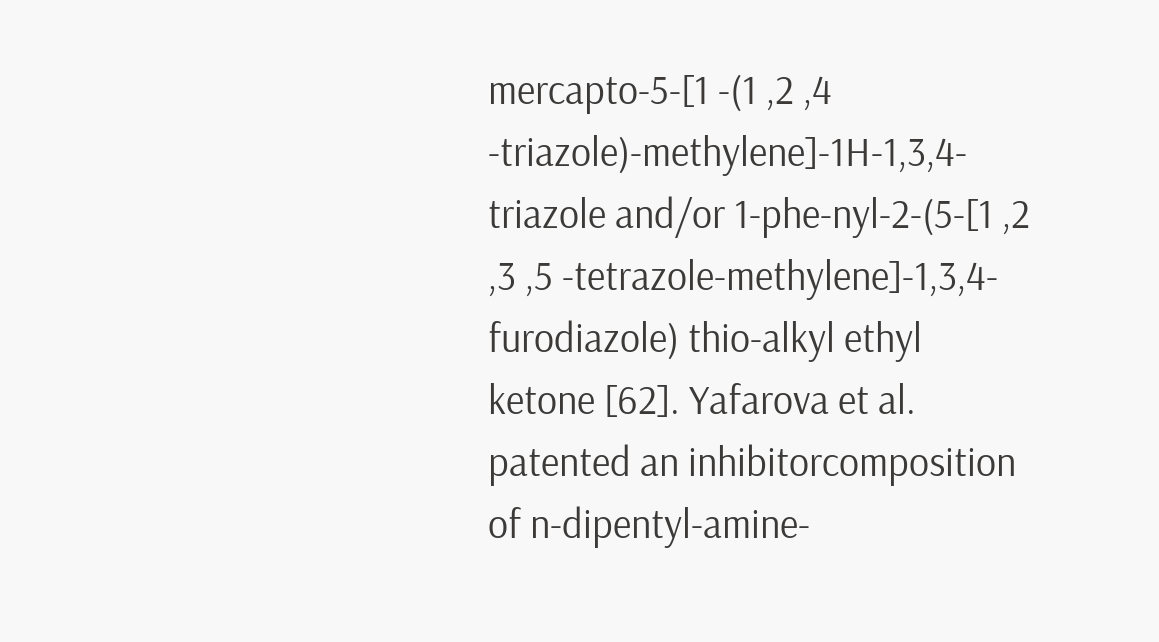mercapto-5-[1 -(1 ,2 ,4 -triazole)-methylene]-1H-1,3,4-triazole and/or 1-phe-nyl-2-(5-[1 ,2 ,3 ,5 -tetrazole-methylene]-1,3,4-furodiazole) thio-alkyl ethyl ketone [62]. Yafarova et al. patented an inhibitorcomposition of n-dipentyl-amine-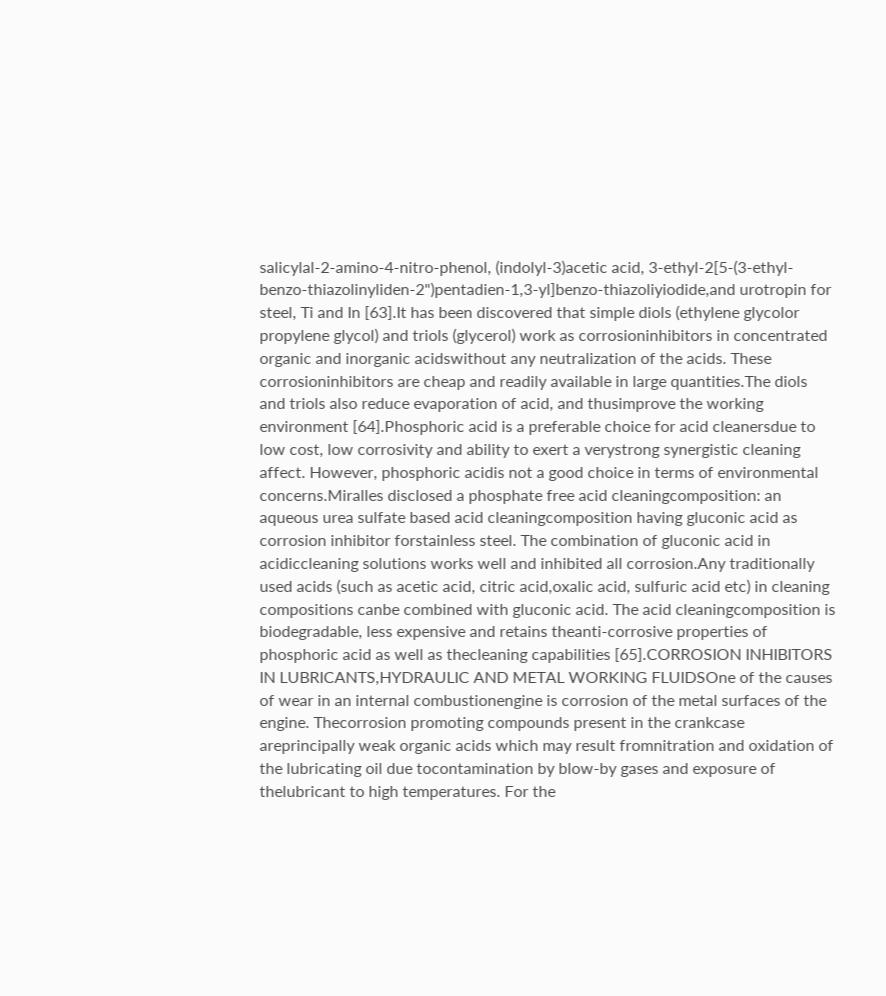salicylal-2-amino-4-nitro-phenol, (indolyl-3)acetic acid, 3-ethyl-2[5-(3-ethyl-benzo-thiazolinyliden-2")pentadien-1,3-yl]benzo-thiazoliyiodide,and urotropin for steel, Ti and In [63].It has been discovered that simple diols (ethylene glycolor propylene glycol) and triols (glycerol) work as corrosioninhibitors in concentrated organic and inorganic acidswithout any neutralization of the acids. These corrosioninhibitors are cheap and readily available in large quantities.The diols and triols also reduce evaporation of acid, and thusimprove the working environment [64].Phosphoric acid is a preferable choice for acid cleanersdue to low cost, low corrosivity and ability to exert a verystrong synergistic cleaning affect. However, phosphoric acidis not a good choice in terms of environmental concerns.Miralles disclosed a phosphate free acid cleaningcomposition: an aqueous urea sulfate based acid cleaningcomposition having gluconic acid as corrosion inhibitor forstainless steel. The combination of gluconic acid in acidiccleaning solutions works well and inhibited all corrosion.Any traditionally used acids (such as acetic acid, citric acid,oxalic acid, sulfuric acid etc) in cleaning compositions canbe combined with gluconic acid. The acid cleaningcomposition is biodegradable, less expensive and retains theanti-corrosive properties of phosphoric acid as well as thecleaning capabilities [65].CORROSION INHIBITORS IN LUBRICANTS,HYDRAULIC AND METAL WORKING FLUIDSOne of the causes of wear in an internal combustionengine is corrosion of the metal surfaces of the engine. Thecorrosion promoting compounds present in the crankcase areprincipally weak organic acids which may result fromnitration and oxidation of the lubricating oil due tocontamination by blow-by gases and exposure of thelubricant to high temperatures. For the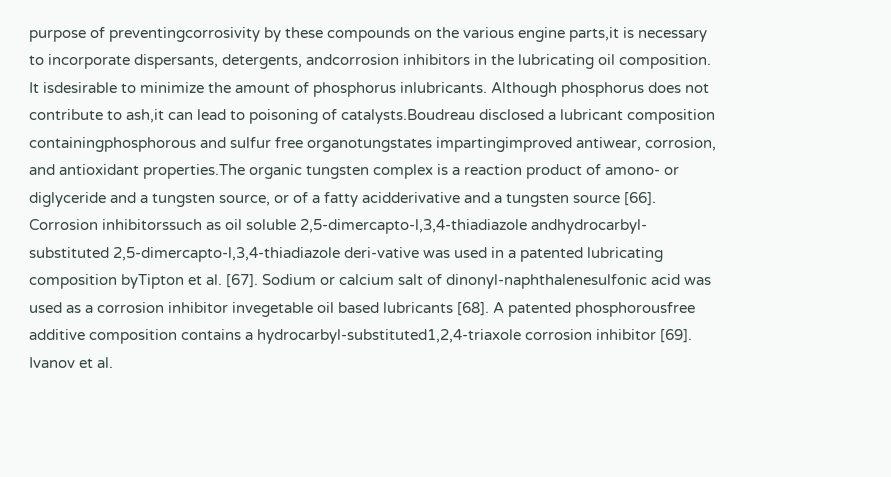purpose of preventingcorrosivity by these compounds on the various engine parts,it is necessary to incorporate dispersants, detergents, andcorrosion inhibitors in the lubricating oil composition. It isdesirable to minimize the amount of phosphorus inlubricants. Although phosphorus does not contribute to ash,it can lead to poisoning of catalysts.Boudreau disclosed a lubricant composition containingphosphorous and sulfur free organotungstates impartingimproved antiwear, corrosion, and antioxidant properties.The organic tungsten complex is a reaction product of amono- or diglyceride and a tungsten source, or of a fatty acidderivative and a tungsten source [66]. Corrosion inhibitorssuch as oil soluble 2,5-dimercapto-l,3,4-thiadiazole andhydrocarbyl-substituted 2,5-dimercapto-l,3,4-thiadiazole deri-vative was used in a patented lubricating composition byTipton et al. [67]. Sodium or calcium salt of dinonyl-naphthalenesulfonic acid was used as a corrosion inhibitor invegetable oil based lubricants [68]. A patented phosphorousfree additive composition contains a hydrocarbyl-substituted1,2,4-triaxole corrosion inhibitor [69]. Ivanov et al.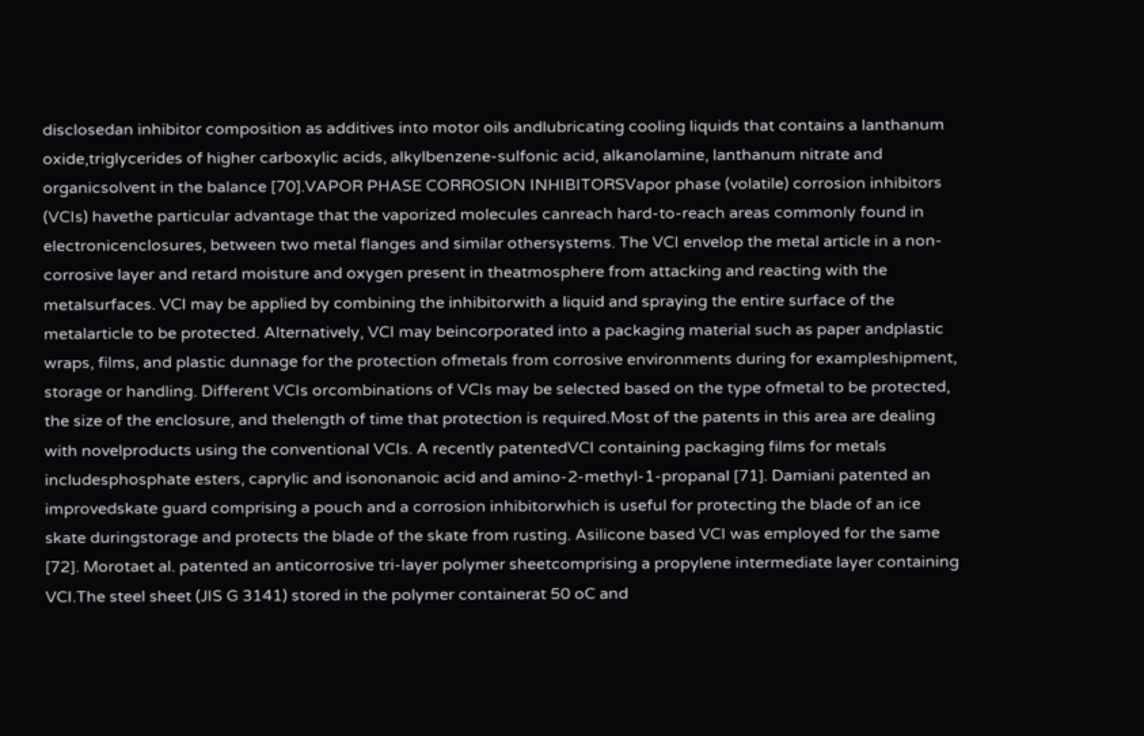disclosedan inhibitor composition as additives into motor oils andlubricating cooling liquids that contains a lanthanum oxide,triglycerides of higher carboxylic acids, alkylbenzene-sulfonic acid, alkanolamine, lanthanum nitrate and organicsolvent in the balance [70].VAPOR PHASE CORROSION INHIBITORSVapor phase (volatile) corrosion inhibitors (VCIs) havethe particular advantage that the vaporized molecules canreach hard-to-reach areas commonly found in electronicenclosures, between two metal flanges and similar othersystems. The VCI envelop the metal article in a non-corrosive layer and retard moisture and oxygen present in theatmosphere from attacking and reacting with the metalsurfaces. VCI may be applied by combining the inhibitorwith a liquid and spraying the entire surface of the metalarticle to be protected. Alternatively, VCI may beincorporated into a packaging material such as paper andplastic wraps, films, and plastic dunnage for the protection ofmetals from corrosive environments during for exampleshipment, storage or handling. Different VCIs orcombinations of VCIs may be selected based on the type ofmetal to be protected, the size of the enclosure, and thelength of time that protection is required.Most of the patents in this area are dealing with novelproducts using the conventional VCIs. A recently patentedVCI containing packaging films for metals includesphosphate esters, caprylic and isononanoic acid and amino-2-methyl-1-propanal [71]. Damiani patented an improvedskate guard comprising a pouch and a corrosion inhibitorwhich is useful for protecting the blade of an ice skate duringstorage and protects the blade of the skate from rusting. Asilicone based VCI was employed for the same [72]. Morotaet al. patented an anticorrosive tri-layer polymer sheetcomprising a propylene intermediate layer containing VCI.The steel sheet (JIS G 3141) stored in the polymer containerat 50 oC and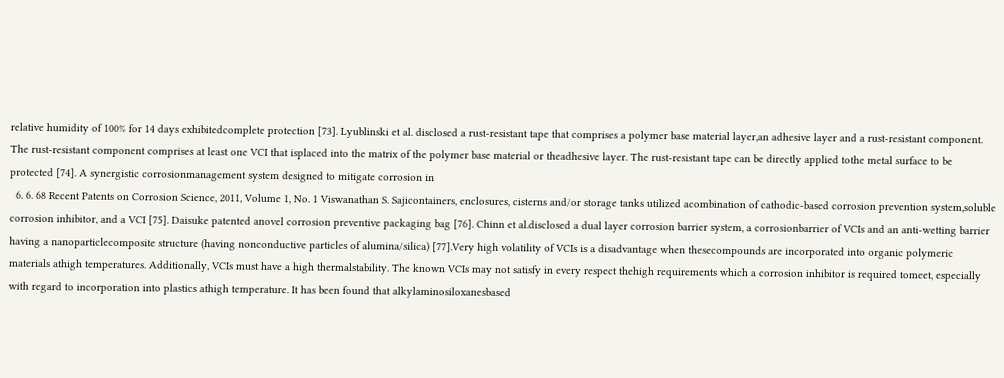relative humidity of 100% for 14 days exhibitedcomplete protection [73]. Lyublinski et al. disclosed a rust-resistant tape that comprises a polymer base material layer,an adhesive layer and a rust-resistant component. The rust-resistant component comprises at least one VCI that isplaced into the matrix of the polymer base material or theadhesive layer. The rust-resistant tape can be directly applied tothe metal surface to be protected [74]. A synergistic corrosionmanagement system designed to mitigate corrosion in
  6. 6. 68 Recent Patents on Corrosion Science, 2011, Volume 1, No. 1 Viswanathan S. Sajicontainers, enclosures, cisterns and/or storage tanks utilized acombination of cathodic-based corrosion prevention system,soluble corrosion inhibitor, and a VCI [75]. Daisuke patented anovel corrosion preventive packaging bag [76]. Chinn et al.disclosed a dual layer corrosion barrier system, a corrosionbarrier of VCIs and an anti-wetting barrier having a nanoparticlecomposite structure (having nonconductive particles of alumina/silica) [77].Very high volatility of VCIs is a disadvantage when thesecompounds are incorporated into organic polymeric materials athigh temperatures. Additionally, VCIs must have a high thermalstability. The known VCIs may not satisfy in every respect thehigh requirements which a corrosion inhibitor is required tomeet, especially with regard to incorporation into plastics athigh temperature. It has been found that alkylaminosiloxanesbased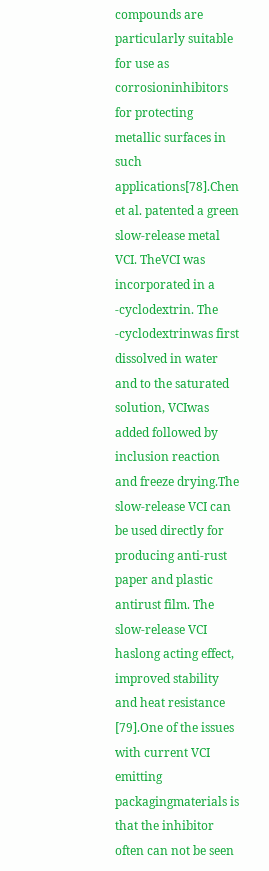compounds are particularly suitable for use as corrosioninhibitors for protecting metallic surfaces in such applications[78].Chen et al. patented a green slow-release metal VCI. TheVCI was incorporated in a -cyclodextrin. The -cyclodextrinwas first dissolved in water and to the saturated solution, VCIwas added followed by inclusion reaction and freeze drying.The slow-release VCI can be used directly for producing anti-rust paper and plastic antirust film. The slow-release VCI haslong acting effect, improved stability and heat resistance [79].One of the issues with current VCI emitting packagingmaterials is that the inhibitor often can not be seen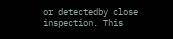or detectedby close inspection. This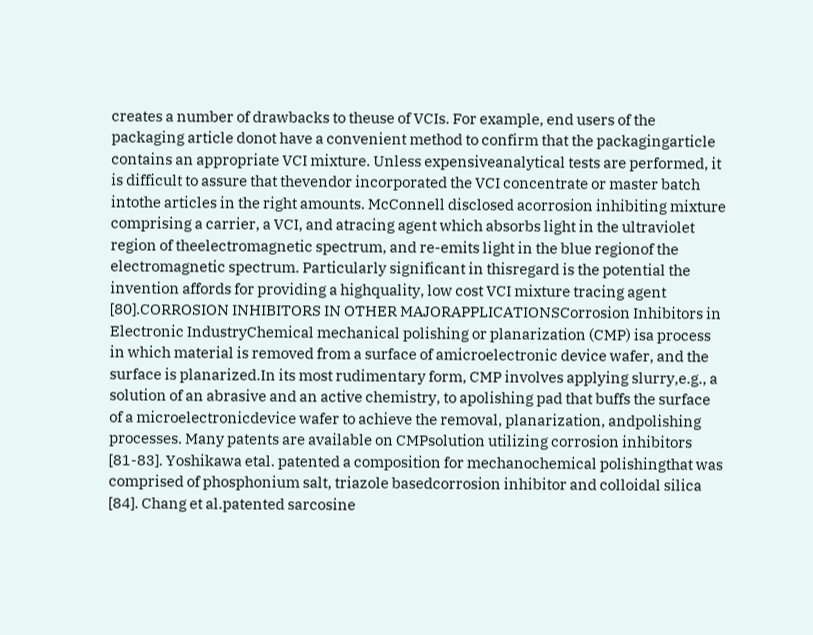creates a number of drawbacks to theuse of VCIs. For example, end users of the packaging article donot have a convenient method to confirm that the packagingarticle contains an appropriate VCI mixture. Unless expensiveanalytical tests are performed, it is difficult to assure that thevendor incorporated the VCI concentrate or master batch intothe articles in the right amounts. McConnell disclosed acorrosion inhibiting mixture comprising a carrier, a VCI, and atracing agent which absorbs light in the ultraviolet region of theelectromagnetic spectrum, and re-emits light in the blue regionof the electromagnetic spectrum. Particularly significant in thisregard is the potential the invention affords for providing a highquality, low cost VCI mixture tracing agent [80].CORROSION INHIBITORS IN OTHER MAJORAPPLICATIONSCorrosion Inhibitors in Electronic IndustryChemical mechanical polishing or planarization (CMP) isa process in which material is removed from a surface of amicroelectronic device wafer, and the surface is planarized.In its most rudimentary form, CMP involves applying slurry,e.g., a solution of an abrasive and an active chemistry, to apolishing pad that buffs the surface of a microelectronicdevice wafer to achieve the removal, planarization, andpolishing processes. Many patents are available on CMPsolution utilizing corrosion inhibitors [81-83]. Yoshikawa etal. patented a composition for mechanochemical polishingthat was comprised of phosphonium salt, triazole basedcorrosion inhibitor and colloidal silica [84]. Chang et al.patented sarcosine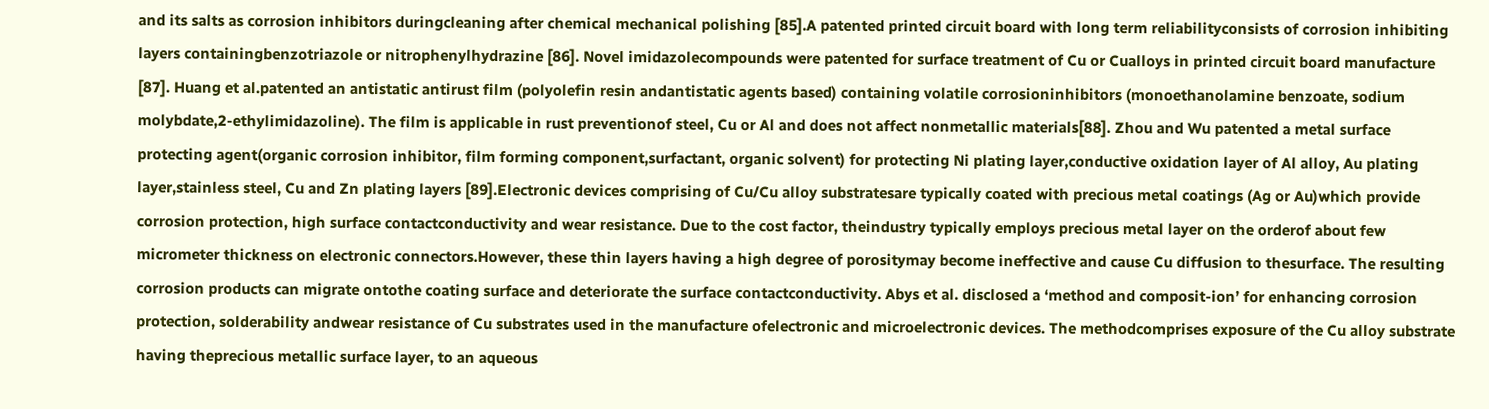and its salts as corrosion inhibitors duringcleaning after chemical mechanical polishing [85].A patented printed circuit board with long term reliabilityconsists of corrosion inhibiting layers containingbenzotriazole or nitrophenylhydrazine [86]. Novel imidazolecompounds were patented for surface treatment of Cu or Cualloys in printed circuit board manufacture [87]. Huang et al.patented an antistatic antirust film (polyolefin resin andantistatic agents based) containing volatile corrosioninhibitors (monoethanolamine benzoate, sodium molybdate,2-ethylimidazoline). The film is applicable in rust preventionof steel, Cu or Al and does not affect nonmetallic materials[88]. Zhou and Wu patented a metal surface protecting agent(organic corrosion inhibitor, film forming component,surfactant, organic solvent) for protecting Ni plating layer,conductive oxidation layer of Al alloy, Au plating layer,stainless steel, Cu and Zn plating layers [89].Electronic devices comprising of Cu/Cu alloy substratesare typically coated with precious metal coatings (Ag or Au)which provide corrosion protection, high surface contactconductivity and wear resistance. Due to the cost factor, theindustry typically employs precious metal layer on the orderof about few micrometer thickness on electronic connectors.However, these thin layers having a high degree of porositymay become ineffective and cause Cu diffusion to thesurface. The resulting corrosion products can migrate ontothe coating surface and deteriorate the surface contactconductivity. Abys et al. disclosed a ‘method and composit-ion’ for enhancing corrosion protection, solderability andwear resistance of Cu substrates used in the manufacture ofelectronic and microelectronic devices. The methodcomprises exposure of the Cu alloy substrate having theprecious metallic surface layer, to an aqueous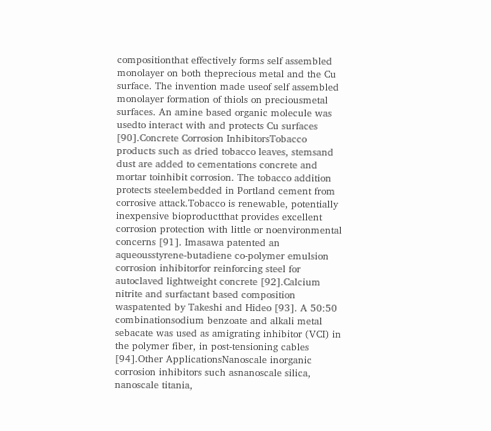compositionthat effectively forms self assembled monolayer on both theprecious metal and the Cu surface. The invention made useof self assembled monolayer formation of thiols on preciousmetal surfaces. An amine based organic molecule was usedto interact with and protects Cu surfaces [90].Concrete Corrosion InhibitorsTobacco products such as dried tobacco leaves, stemsand dust are added to cementations concrete and mortar toinhibit corrosion. The tobacco addition protects steelembedded in Portland cement from corrosive attack.Tobacco is renewable, potentially inexpensive bioproductthat provides excellent corrosion protection with little or noenvironmental concerns [91]. Imasawa patented an aqueousstyrene-butadiene co-polymer emulsion corrosion inhibitorfor reinforcing steel for autoclaved lightweight concrete [92].Calcium nitrite and surfactant based composition waspatented by Takeshi and Hideo [93]. A 50:50 combinationsodium benzoate and alkali metal sebacate was used as amigrating inhibitor (VCI) in the polymer fiber, in post-tensioning cables [94].Other ApplicationsNanoscale inorganic corrosion inhibitors such asnanoscale silica, nanoscale titania,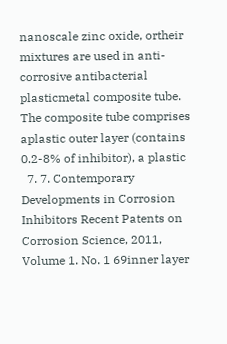nanoscale zinc oxide, ortheir mixtures are used in anti-corrosive antibacterial plasticmetal composite tube. The composite tube comprises aplastic outer layer (contains 0.2-8% of inhibitor), a plastic
  7. 7. Contemporary Developments in Corrosion Inhibitors Recent Patents on Corrosion Science, 2011, Volume 1. No. 1 69inner layer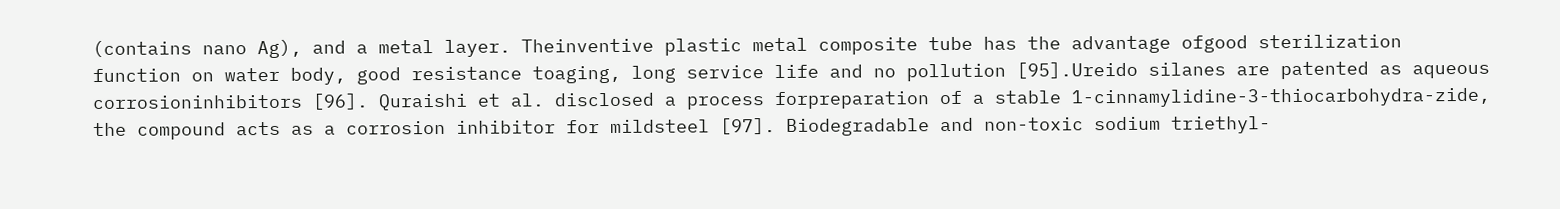(contains nano Ag), and a metal layer. Theinventive plastic metal composite tube has the advantage ofgood sterilization function on water body, good resistance toaging, long service life and no pollution [95].Ureido silanes are patented as aqueous corrosioninhibitors [96]. Quraishi et al. disclosed a process forpreparation of a stable 1-cinnamylidine-3-thiocarbohydra-zide, the compound acts as a corrosion inhibitor for mildsteel [97]. Biodegradable and non-toxic sodium triethyl-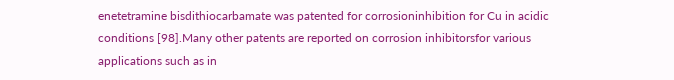enetetramine bisdithiocarbamate was patented for corrosioninhibition for Cu in acidic conditions [98].Many other patents are reported on corrosion inhibitorsfor various applications such as in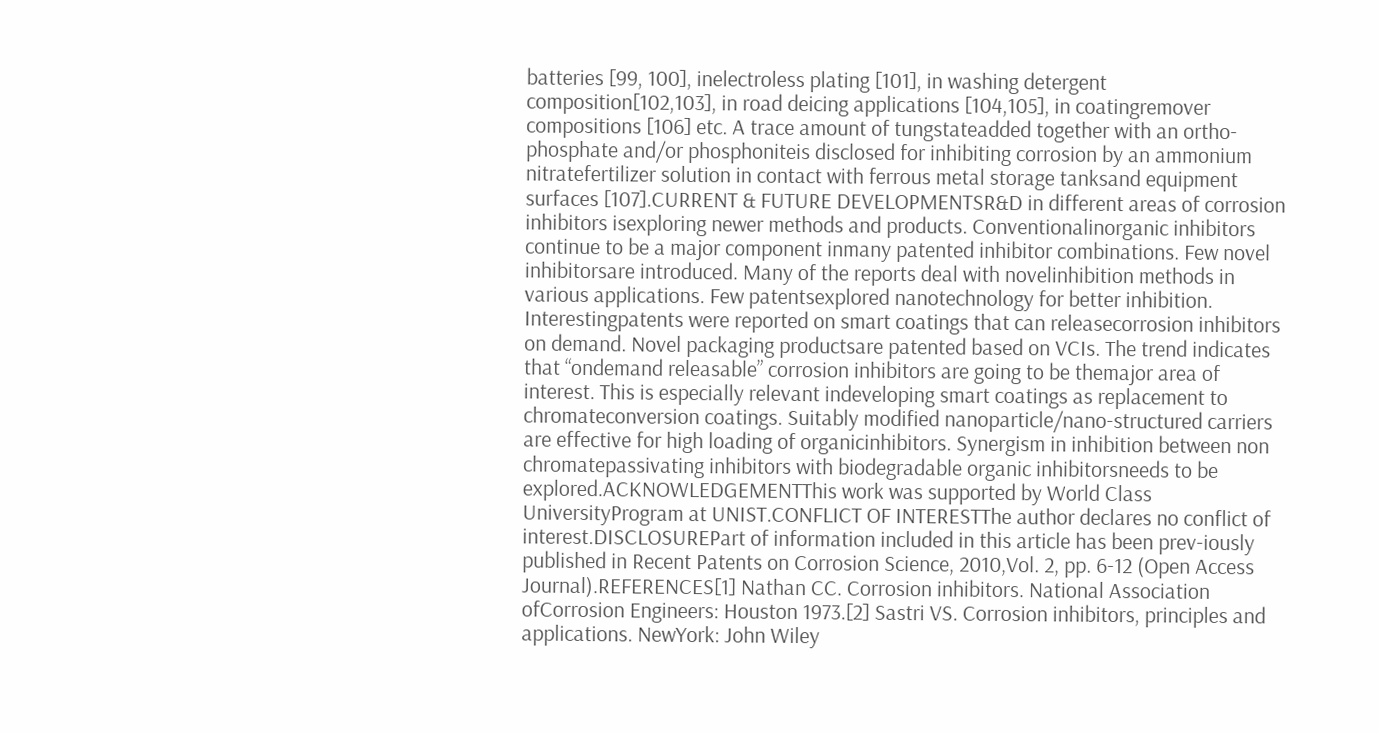batteries [99, 100], inelectroless plating [101], in washing detergent composition[102,103], in road deicing applications [104,105], in coatingremover compositions [106] etc. A trace amount of tungstateadded together with an ortho-phosphate and/or phosphoniteis disclosed for inhibiting corrosion by an ammonium nitratefertilizer solution in contact with ferrous metal storage tanksand equipment surfaces [107].CURRENT & FUTURE DEVELOPMENTSR&D in different areas of corrosion inhibitors isexploring newer methods and products. Conventionalinorganic inhibitors continue to be a major component inmany patented inhibitor combinations. Few novel inhibitorsare introduced. Many of the reports deal with novelinhibition methods in various applications. Few patentsexplored nanotechnology for better inhibition. Interestingpatents were reported on smart coatings that can releasecorrosion inhibitors on demand. Novel packaging productsare patented based on VCIs. The trend indicates that “ondemand releasable” corrosion inhibitors are going to be themajor area of interest. This is especially relevant indeveloping smart coatings as replacement to chromateconversion coatings. Suitably modified nanoparticle/nano-structured carriers are effective for high loading of organicinhibitors. Synergism in inhibition between non chromatepassivating inhibitors with biodegradable organic inhibitorsneeds to be explored.ACKNOWLEDGEMENTThis work was supported by World Class UniversityProgram at UNIST.CONFLICT OF INTERESTThe author declares no conflict of interest.DISCLOSUREPart of information included in this article has been prev-iously published in Recent Patents on Corrosion Science, 2010,Vol. 2, pp. 6-12 (Open Access Journal).REFERENCES[1] Nathan CC. Corrosion inhibitors. National Association ofCorrosion Engineers: Houston 1973.[2] Sastri VS. Corrosion inhibitors, principles and applications. NewYork: John Wiley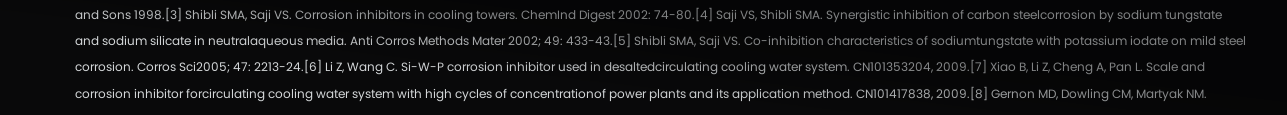and Sons 1998.[3] Shibli SMA, Saji VS. Corrosion inhibitors in cooling towers. ChemInd Digest 2002: 74-80.[4] Saji VS, Shibli SMA. Synergistic inhibition of carbon steelcorrosion by sodium tungstate and sodium silicate in neutralaqueous media. Anti Corros Methods Mater 2002; 49: 433-43.[5] Shibli SMA, Saji VS. Co-inhibition characteristics of sodiumtungstate with potassium iodate on mild steel corrosion. Corros Sci2005; 47: 2213-24.[6] Li Z, Wang C. Si-W-P corrosion inhibitor used in desaltedcirculating cooling water system. CN101353204, 2009.[7] Xiao B, Li Z, Cheng A, Pan L. Scale and corrosion inhibitor forcirculating cooling water system with high cycles of concentrationof power plants and its application method. CN101417838, 2009.[8] Gernon MD, Dowling CM, Martyak NM.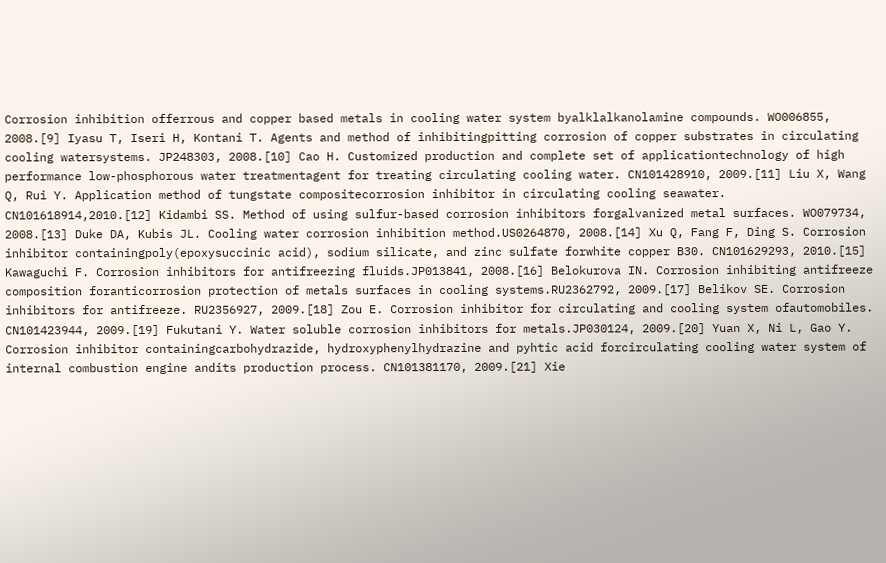Corrosion inhibition offerrous and copper based metals in cooling water system byalklalkanolamine compounds. WO006855, 2008.[9] Iyasu T, Iseri H, Kontani T. Agents and method of inhibitingpitting corrosion of copper substrates in circulating cooling watersystems. JP248303, 2008.[10] Cao H. Customized production and complete set of applicationtechnology of high performance low-phosphorous water treatmentagent for treating circulating cooling water. CN101428910, 2009.[11] Liu X, Wang Q, Rui Y. Application method of tungstate compositecorrosion inhibitor in circulating cooling seawater. CN101618914,2010.[12] Kidambi SS. Method of using sulfur-based corrosion inhibitors forgalvanized metal surfaces. WO079734, 2008.[13] Duke DA, Kubis JL. Cooling water corrosion inhibition method.US0264870, 2008.[14] Xu Q, Fang F, Ding S. Corrosion inhibitor containingpoly(epoxysuccinic acid), sodium silicate, and zinc sulfate forwhite copper B30. CN101629293, 2010.[15] Kawaguchi F. Corrosion inhibitors for antifreezing fluids.JP013841, 2008.[16] Belokurova IN. Corrosion inhibiting antifreeze composition foranticorrosion protection of metals surfaces in cooling systems.RU2362792, 2009.[17] Belikov SE. Corrosion inhibitors for antifreeze. RU2356927, 2009.[18] Zou E. Corrosion inhibitor for circulating and cooling system ofautomobiles. CN101423944, 2009.[19] Fukutani Y. Water soluble corrosion inhibitors for metals.JP030124, 2009.[20] Yuan X, Ni L, Gao Y. Corrosion inhibitor containingcarbohydrazide, hydroxyphenylhydrazine and pyhtic acid forcirculating cooling water system of internal combustion engine andits production process. CN101381170, 2009.[21] Xie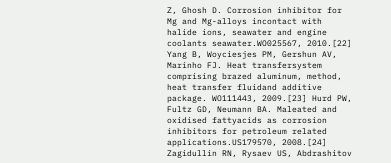Z, Ghosh D. Corrosion inhibitor for Mg and Mg-alloys incontact with halide ions, seawater and engine coolants seawater.WO025567, 2010.[22] Yang B, Woyciesjes PM, Gershun AV, Marinho FJ. Heat transfersystem comprising brazed aluminum, method, heat transfer fluidand additive package. WO111443, 2009.[23] Hurd PW, Fultz GD, Neumann BA. Maleated and oxidised fattyacids as corrosion inhibitors for petroleum related applications.US179570, 2008.[24] Zagidullin RN, Rysaev US, Abdrashitov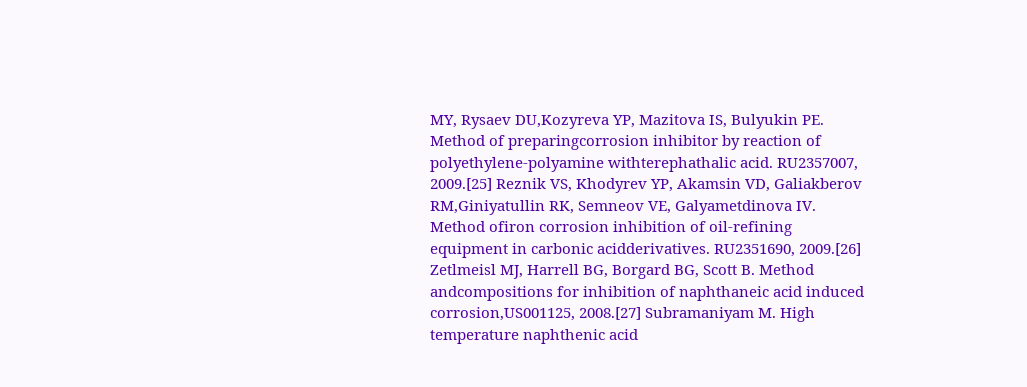MY, Rysaev DU,Kozyreva YP, Mazitova IS, Bulyukin PE. Method of preparingcorrosion inhibitor by reaction of polyethylene-polyamine withterephathalic acid. RU2357007, 2009.[25] Reznik VS, Khodyrev YP, Akamsin VD, Galiakberov RM,Giniyatullin RK, Semneov VE, Galyametdinova IV. Method ofiron corrosion inhibition of oil-refining equipment in carbonic acidderivatives. RU2351690, 2009.[26] Zetlmeisl MJ, Harrell BG, Borgard BG, Scott B. Method andcompositions for inhibition of naphthaneic acid induced corrosion,US001125, 2008.[27] Subramaniyam M. High temperature naphthenic acid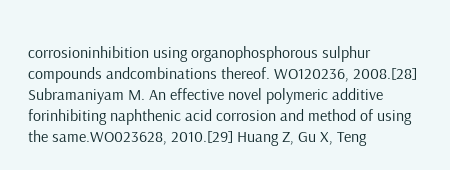corrosioninhibition using organophosphorous sulphur compounds andcombinations thereof. WO120236, 2008.[28] Subramaniyam M. An effective novel polymeric additive forinhibiting naphthenic acid corrosion and method of using the same.WO023628, 2010.[29] Huang Z, Gu X, Teng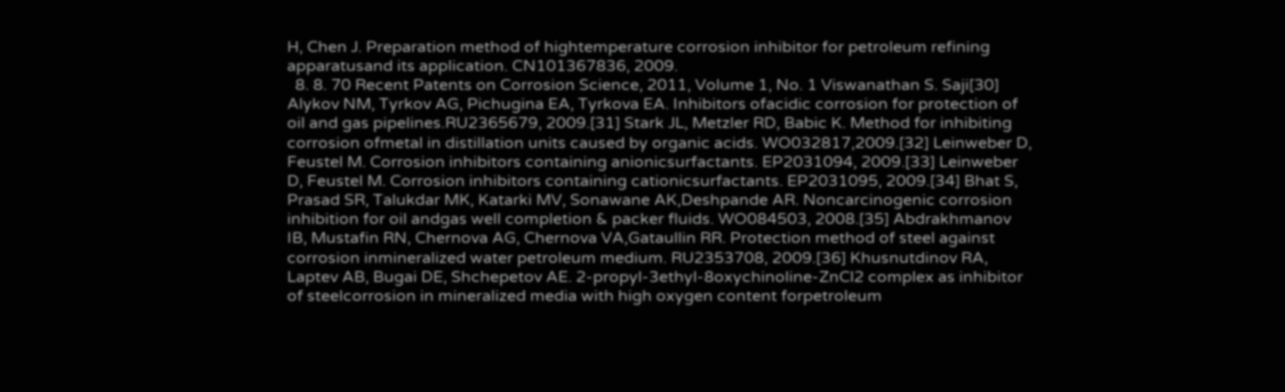H, Chen J. Preparation method of hightemperature corrosion inhibitor for petroleum refining apparatusand its application. CN101367836, 2009.
  8. 8. 70 Recent Patents on Corrosion Science, 2011, Volume 1, No. 1 Viswanathan S. Saji[30] Alykov NM, Tyrkov AG, Pichugina EA, Tyrkova EA. Inhibitors ofacidic corrosion for protection of oil and gas pipelines.RU2365679, 2009.[31] Stark JL, Metzler RD, Babic K. Method for inhibiting corrosion ofmetal in distillation units caused by organic acids. WO032817,2009.[32] Leinweber D, Feustel M. Corrosion inhibitors containing anionicsurfactants. EP2031094, 2009.[33] Leinweber D, Feustel M. Corrosion inhibitors containing cationicsurfactants. EP2031095, 2009.[34] Bhat S, Prasad SR, Talukdar MK, Katarki MV, Sonawane AK,Deshpande AR. Noncarcinogenic corrosion inhibition for oil andgas well completion & packer fluids. WO084503, 2008.[35] Abdrakhmanov IB, Mustafin RN, Chernova AG, Chernova VA,Gataullin RR. Protection method of steel against corrosion inmineralized water petroleum medium. RU2353708, 2009.[36] Khusnutdinov RA, Laptev AB, Bugai DE, Shchepetov AE. 2-propyl-3ethyl-8oxychinoline-ZnCl2 complex as inhibitor of steelcorrosion in mineralized media with high oxygen content forpetroleum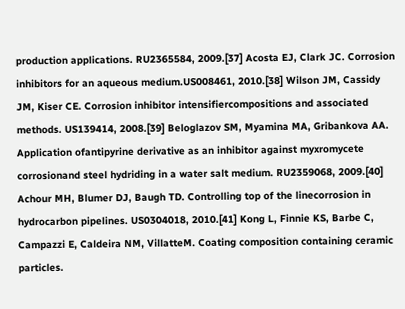production applications. RU2365584, 2009.[37] Acosta EJ, Clark JC. Corrosion inhibitors for an aqueous medium.US008461, 2010.[38] Wilson JM, Cassidy JM, Kiser CE. Corrosion inhibitor intensifiercompositions and associated methods. US139414, 2008.[39] Beloglazov SM, Myamina MA, Gribankova AA. Application ofantipyrine derivative as an inhibitor against myxromycete corrosionand steel hydriding in a water salt medium. RU2359068, 2009.[40] Achour MH, Blumer DJ, Baugh TD. Controlling top of the linecorrosion in hydrocarbon pipelines. US0304018, 2010.[41] Kong L, Finnie KS, Barbe C, Campazzi E, Caldeira NM, VillatteM. Coating composition containing ceramic particles.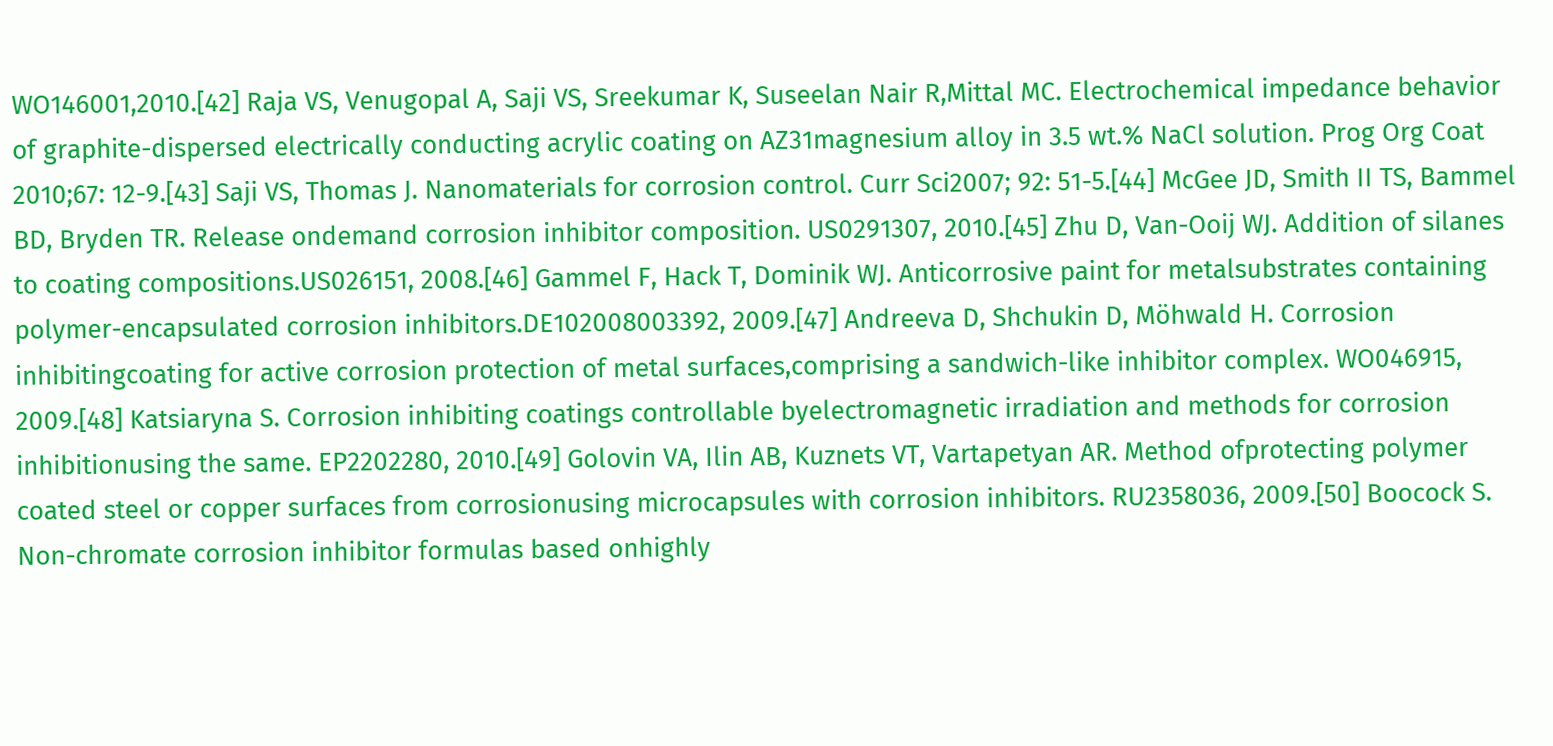WO146001,2010.[42] Raja VS, Venugopal A, Saji VS, Sreekumar K, Suseelan Nair R,Mittal MC. Electrochemical impedance behavior of graphite-dispersed electrically conducting acrylic coating on AZ31magnesium alloy in 3.5 wt.% NaCl solution. Prog Org Coat 2010;67: 12-9.[43] Saji VS, Thomas J. Nanomaterials for corrosion control. Curr Sci2007; 92: 51-5.[44] McGee JD, Smith II TS, Bammel BD, Bryden TR. Release ondemand corrosion inhibitor composition. US0291307, 2010.[45] Zhu D, Van-Ooij WJ. Addition of silanes to coating compositions.US026151, 2008.[46] Gammel F, Hack T, Dominik WJ. Anticorrosive paint for metalsubstrates containing polymer-encapsulated corrosion inhibitors.DE102008003392, 2009.[47] Andreeva D, Shchukin D, Möhwald H. Corrosion inhibitingcoating for active corrosion protection of metal surfaces,comprising a sandwich-like inhibitor complex. WO046915, 2009.[48] Katsiaryna S. Corrosion inhibiting coatings controllable byelectromagnetic irradiation and methods for corrosion inhibitionusing the same. EP2202280, 2010.[49] Golovin VA, Ilin AB, Kuznets VT, Vartapetyan AR. Method ofprotecting polymer coated steel or copper surfaces from corrosionusing microcapsules with corrosion inhibitors. RU2358036, 2009.[50] Boocock S. Non-chromate corrosion inhibitor formulas based onhighly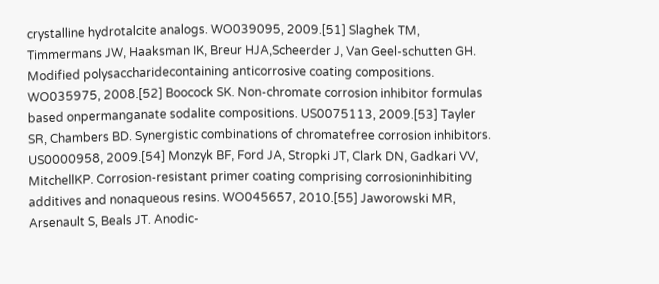crystalline hydrotalcite analogs. WO039095, 2009.[51] Slaghek TM, Timmermans JW, Haaksman IK, Breur HJA,Scheerder J, Van Geel-schutten GH. Modified polysaccharidecontaining anticorrosive coating compositions. WO035975, 2008.[52] Boocock SK. Non-chromate corrosion inhibitor formulas based onpermanganate sodalite compositions. US0075113, 2009.[53] Tayler SR, Chambers BD. Synergistic combinations of chromatefree corrosion inhibitors. US0000958, 2009.[54] Monzyk BF, Ford JA, Stropki JT, Clark DN, Gadkari VV, MitchellKP. Corrosion-resistant primer coating comprising corrosioninhibiting additives and nonaqueous resins. WO045657, 2010.[55] Jaworowski MR, Arsenault S, Beals JT. Anodic-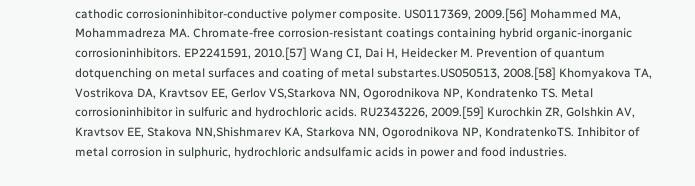cathodic corrosioninhibitor-conductive polymer composite. US0117369, 2009.[56] Mohammed MA, Mohammadreza MA. Chromate-free corrosion-resistant coatings containing hybrid organic-inorganic corrosioninhibitors. EP2241591, 2010.[57] Wang CI, Dai H, Heidecker M. Prevention of quantum dotquenching on metal surfaces and coating of metal substartes.US050513, 2008.[58] Khomyakova TA, Vostrikova DA, Kravtsov EE, Gerlov VS,Starkova NN, Ogorodnikova NP, Kondratenko TS. Metal corrosioninhibitor in sulfuric and hydrochloric acids. RU2343226, 2009.[59] Kurochkin ZR, Golshkin AV, Kravtsov EE, Stakova NN,Shishmarev KA, Starkova NN, Ogorodnikova NP, KondratenkoTS. Inhibitor of metal corrosion in sulphuric, hydrochloric andsulfamic acids in power and food industries.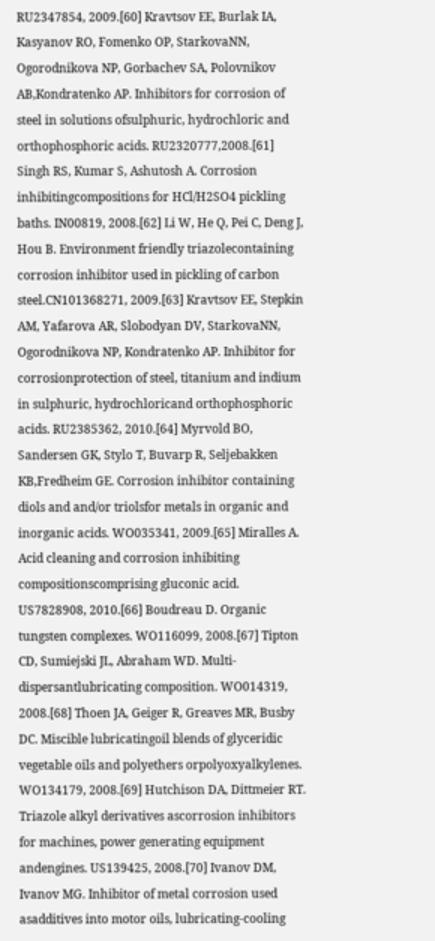RU2347854, 2009.[60] Kravtsov EE, Burlak IA, Kasyanov RO, Fomenko OP, StarkovaNN, Ogorodnikova NP, Gorbachev SA, Polovnikov AB,Kondratenko AP. Inhibitors for corrosion of steel in solutions ofsulphuric, hydrochloric and orthophosphoric acids. RU2320777,2008.[61] Singh RS, Kumar S, Ashutosh A. Corrosion inhibitingcompositions for HCl/H2SO4 pickling baths. IN00819, 2008.[62] Li W, He Q, Pei C, Deng J, Hou B. Environment friendly triazolecontaining corrosion inhibitor used in pickling of carbon steel.CN101368271, 2009.[63] Kravtsov EE, Stepkin AM, Yafarova AR, Slobodyan DV, StarkovaNN, Ogorodnikova NP, Kondratenko AP. Inhibitor for corrosionprotection of steel, titanium and indium in sulphuric, hydrochloricand orthophosphoric acids. RU2385362, 2010.[64] Myrvold BO, Sandersen GK, Stylo T, Buvarp R, Seljebakken KB,Fredheim GE. Corrosion inhibitor containing diols and and/or triolsfor metals in organic and inorganic acids. WO035341, 2009.[65] Miralles A. Acid cleaning and corrosion inhibiting compositionscomprising gluconic acid. US7828908, 2010.[66] Boudreau D. Organic tungsten complexes. WO116099, 2008.[67] Tipton CD, Sumiejski JL, Abraham WD. Multi-dispersantlubricating composition. WO014319, 2008.[68] Thoen JA, Geiger R, Greaves MR, Busby DC. Miscible lubricatingoil blends of glyceridic vegetable oils and polyethers orpolyoxyalkylenes. WO134179, 2008.[69] Hutchison DA, Dittmeier RT. Triazole alkyl derivatives ascorrosion inhibitors for machines, power generating equipment andengines. US139425, 2008.[70] Ivanov DM, Ivanov MG. Inhibitor of metal corrosion used asadditives into motor oils, lubricating-cooling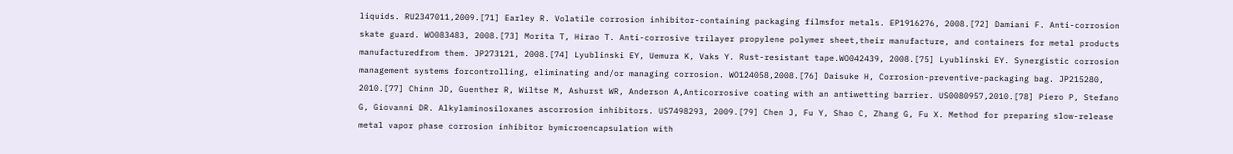liquids. RU2347011,2009.[71] Earley R. Volatile corrosion inhibitor-containing packaging filmsfor metals. EP1916276, 2008.[72] Damiani F. Anti-corrosion skate guard. WO083483, 2008.[73] Morita T, Hirao T. Anti-corrosive trilayer propylene polymer sheet,their manufacture, and containers for metal products manufacturedfrom them. JP273121, 2008.[74] Lyublinski EY, Uemura K, Vaks Y. Rust-resistant tape.WO042439, 2008.[75] Lyublinski EY. Synergistic corrosion management systems forcontrolling, eliminating and/or managing corrosion. WO124058,2008.[76] Daisuke H, Corrosion-preventive-packaging bag. JP215280, 2010.[77] Chinn JD, Guenther R, Wiltse M, Ashurst WR, Anderson A,Anticorrosive coating with an antiwetting barrier. US0080957,2010.[78] Piero P, Stefano G, Giovanni DR. Alkylaminosiloxanes ascorrosion inhibitors. US7498293, 2009.[79] Chen J, Fu Y, Shao C, Zhang G, Fu X. Method for preparing slow-release metal vapor phase corrosion inhibitor bymicroencapsulation with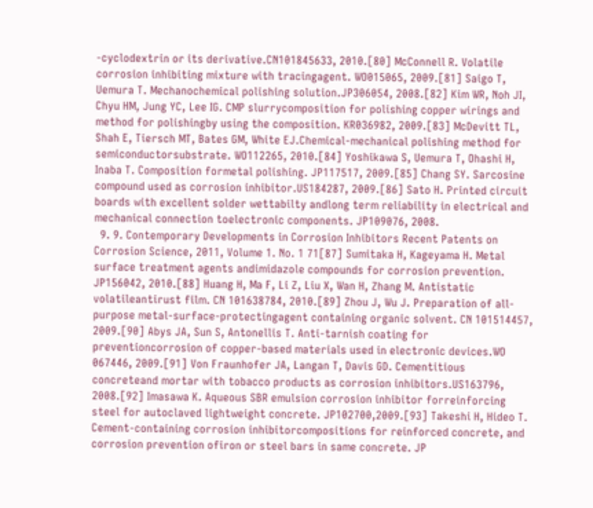-cyclodextrin or its derivative.CN101845633, 2010.[80] McConnell R. Volatile corrosion inhibiting mixture with tracingagent. WO015065, 2009.[81] Saigo T, Uemura T. Mechanochemical polishing solution.JP306054, 2008.[82] Kim WR, Noh JI, Chyu HM, Jung YC, Lee IG. CMP slurrycomposition for polishing copper wirings and method for polishingby using the composition. KR036982, 2009.[83] McDevitt TL, Shah E, Tiersch MT, Bates GM, White EJ.Chemical-mechanical polishing method for semiconductorsubstrate. WO112265, 2010.[84] Yoshikawa S, Uemura T, Ohashi H, Inaba T. Composition formetal polishing. JP117517, 2009.[85] Chang SY. Sarcosine compound used as corrosion inhibitor.US184287, 2009.[86] Sato H. Printed circuit boards with excellent solder wettabilty andlong term reliability in electrical and mechanical connection toelectronic components. JP109076, 2008.
  9. 9. Contemporary Developments in Corrosion Inhibitors Recent Patents on Corrosion Science, 2011, Volume 1. No. 1 71[87] Sumitaka H, Kageyama H. Metal surface treatment agents andimidazole compounds for corrosion prevention. JP156042, 2010.[88] Huang H, Ma F, Li Z, Liu X, Wan H, Zhang M. Antistatic volatileantirust film. CN 101638784, 2010.[89] Zhou J, Wu J. Preparation of all-purpose metal-surface-protectingagent containing organic solvent. CN 101514457, 2009.[90] Abys JA, Sun S, Antonellis T. Anti-tarnish coating for preventioncorrosion of copper-based materials used in electronic devices.WO 067446, 2009.[91] Von Fraunhofer JA, Langan T, Davis GD. Cementitious concreteand mortar with tobacco products as corrosion inhibitors.US163796, 2008.[92] Imasawa K. Aqueous SBR emulsion corrosion inhibitor forreinforcing steel for autoclaved lightweight concrete. JP102700,2009.[93] Takeshi H, Hideo T. Cement-containing corrosion inhibitorcompositions for reinforced concrete, and corrosion prevention ofiron or steel bars in same concrete. JP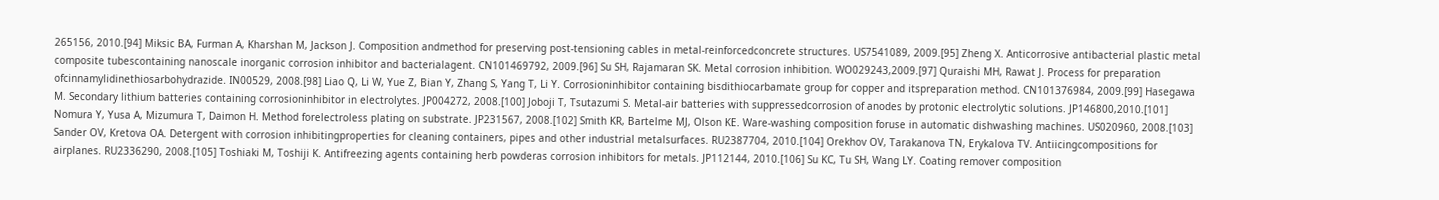265156, 2010.[94] Miksic BA, Furman A, Kharshan M, Jackson J. Composition andmethod for preserving post-tensioning cables in metal-reinforcedconcrete structures. US7541089, 2009.[95] Zheng X. Anticorrosive antibacterial plastic metal composite tubescontaining nanoscale inorganic corrosion inhibitor and bacterialagent. CN101469792, 2009.[96] Su SH, Rajamaran SK. Metal corrosion inhibition. WO029243,2009.[97] Quraishi MH, Rawat J. Process for preparation ofcinnamylidinethiosarbohydrazide. IN00529, 2008.[98] Liao Q, Li W, Yue Z, Bian Y, Zhang S, Yang T, Li Y. Corrosioninhibitor containing bisdithiocarbamate group for copper and itspreparation method. CN101376984, 2009.[99] Hasegawa M. Secondary lithium batteries containing corrosioninhibitor in electrolytes. JP004272, 2008.[100] Joboji T, Tsutazumi S. Metal-air batteries with suppressedcorrosion of anodes by protonic electrolytic solutions. JP146800,2010.[101] Nomura Y, Yusa A, Mizumura T, Daimon H. Method forelectroless plating on substrate. JP231567, 2008.[102] Smith KR, Bartelme MJ, Olson KE. Ware-washing composition foruse in automatic dishwashing machines. US020960, 2008.[103] Sander OV, Kretova OA. Detergent with corrosion inhibitingproperties for cleaning containers, pipes and other industrial metalsurfaces. RU2387704, 2010.[104] Orekhov OV, Tarakanova TN, Erykalova TV. Antiicingcompositions for airplanes. RU2336290, 2008.[105] Toshiaki M, Toshiji K. Antifreezing agents containing herb powderas corrosion inhibitors for metals. JP112144, 2010.[106] Su KC, Tu SH, Wang LY. Coating remover composition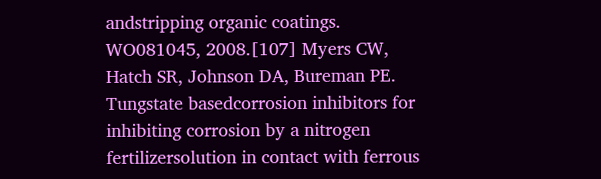andstripping organic coatings. WO081045, 2008.[107] Myers CW, Hatch SR, Johnson DA, Bureman PE. Tungstate basedcorrosion inhibitors for inhibiting corrosion by a nitrogen fertilizersolution in contact with ferrous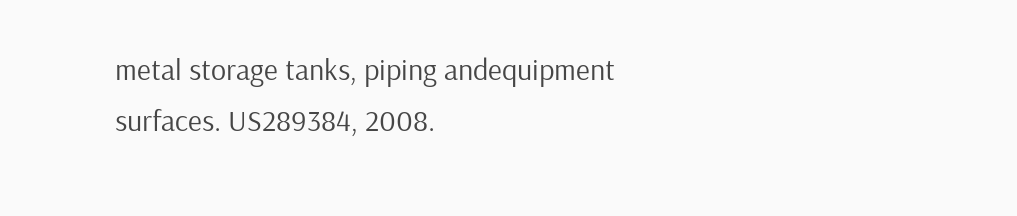metal storage tanks, piping andequipment surfaces. US289384, 2008.